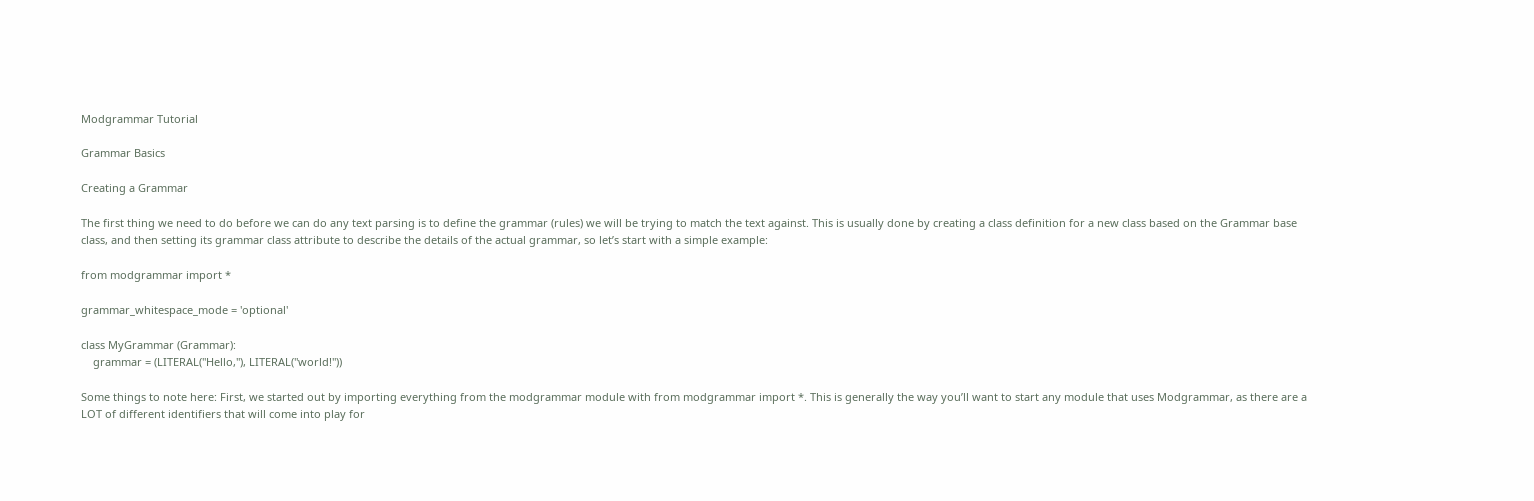Modgrammar Tutorial

Grammar Basics

Creating a Grammar

The first thing we need to do before we can do any text parsing is to define the grammar (rules) we will be trying to match the text against. This is usually done by creating a class definition for a new class based on the Grammar base class, and then setting its grammar class attribute to describe the details of the actual grammar, so let’s start with a simple example:

from modgrammar import *

grammar_whitespace_mode = 'optional'

class MyGrammar (Grammar):
    grammar = (LITERAL("Hello,"), LITERAL("world!"))

Some things to note here: First, we started out by importing everything from the modgrammar module with from modgrammar import *. This is generally the way you’ll want to start any module that uses Modgrammar, as there are a LOT of different identifiers that will come into play for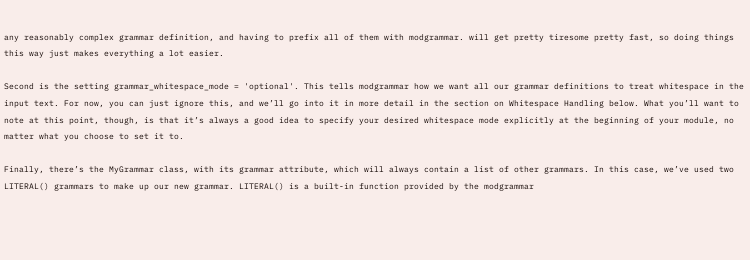any reasonably complex grammar definition, and having to prefix all of them with modgrammar. will get pretty tiresome pretty fast, so doing things this way just makes everything a lot easier.

Second is the setting grammar_whitespace_mode = 'optional'. This tells modgrammar how we want all our grammar definitions to treat whitespace in the input text. For now, you can just ignore this, and we’ll go into it in more detail in the section on Whitespace Handling below. What you’ll want to note at this point, though, is that it’s always a good idea to specify your desired whitespace mode explicitly at the beginning of your module, no matter what you choose to set it to.

Finally, there’s the MyGrammar class, with its grammar attribute, which will always contain a list of other grammars. In this case, we’ve used two LITERAL() grammars to make up our new grammar. LITERAL() is a built-in function provided by the modgrammar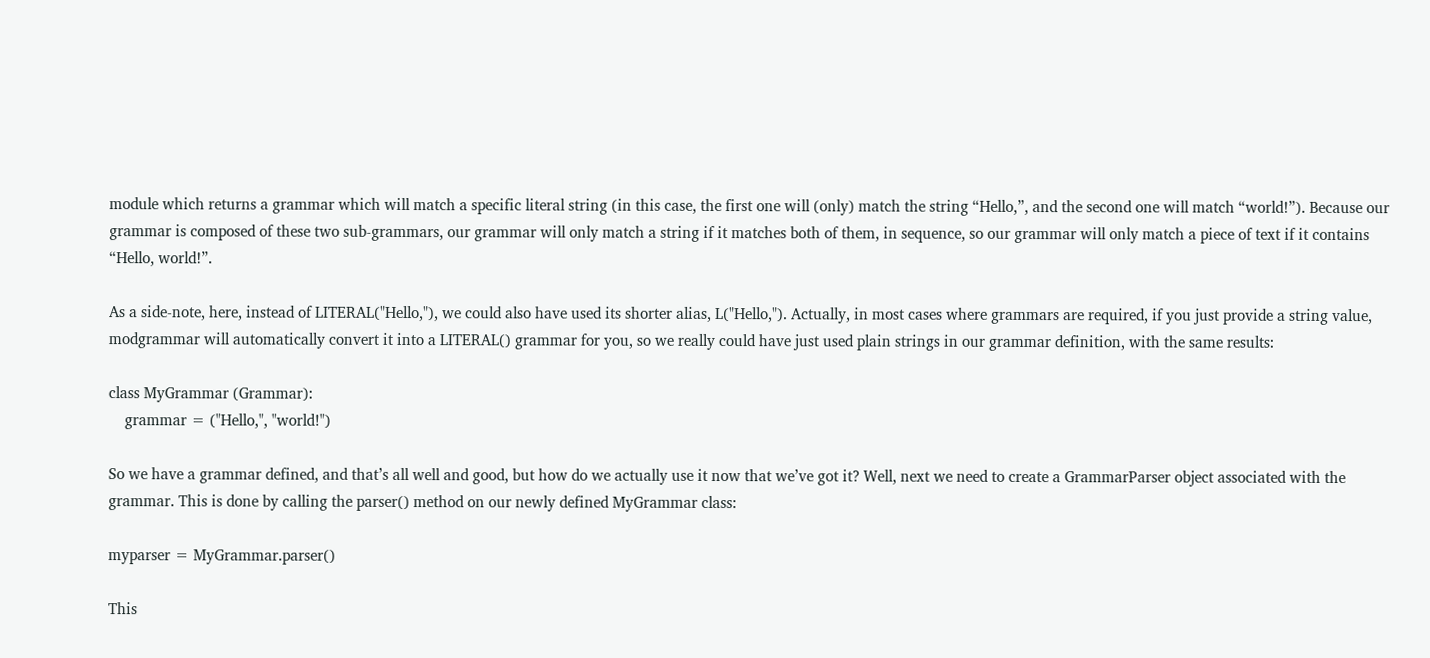module which returns a grammar which will match a specific literal string (in this case, the first one will (only) match the string “Hello,”, and the second one will match “world!”). Because our grammar is composed of these two sub-grammars, our grammar will only match a string if it matches both of them, in sequence, so our grammar will only match a piece of text if it contains “Hello, world!”.

As a side-note, here, instead of LITERAL("Hello,"), we could also have used its shorter alias, L("Hello,"). Actually, in most cases where grammars are required, if you just provide a string value, modgrammar will automatically convert it into a LITERAL() grammar for you, so we really could have just used plain strings in our grammar definition, with the same results:

class MyGrammar (Grammar):
    grammar = ("Hello,", "world!")

So we have a grammar defined, and that’s all well and good, but how do we actually use it now that we’ve got it? Well, next we need to create a GrammarParser object associated with the grammar. This is done by calling the parser() method on our newly defined MyGrammar class:

myparser = MyGrammar.parser()

This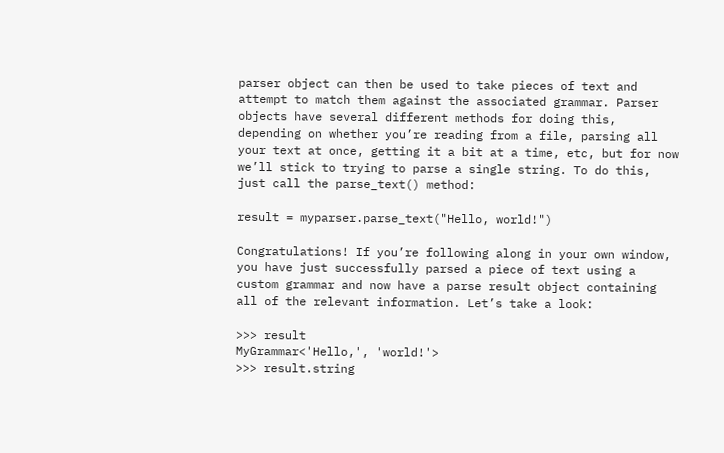parser object can then be used to take pieces of text and attempt to match them against the associated grammar. Parser objects have several different methods for doing this, depending on whether you’re reading from a file, parsing all your text at once, getting it a bit at a time, etc, but for now we’ll stick to trying to parse a single string. To do this, just call the parse_text() method:

result = myparser.parse_text("Hello, world!")

Congratulations! If you’re following along in your own window, you have just successfully parsed a piece of text using a custom grammar and now have a parse result object containing all of the relevant information. Let’s take a look:

>>> result
MyGrammar<'Hello,', 'world!'>
>>> result.string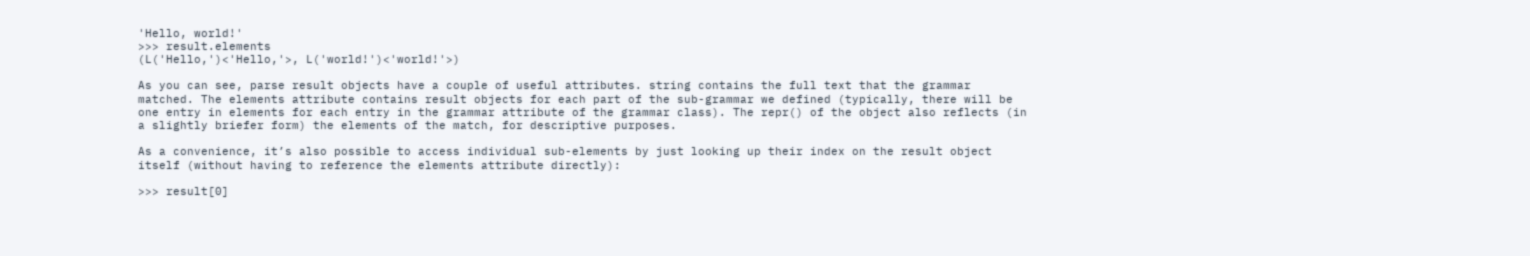'Hello, world!'
>>> result.elements
(L('Hello,')<'Hello,'>, L('world!')<'world!'>)

As you can see, parse result objects have a couple of useful attributes. string contains the full text that the grammar matched. The elements attribute contains result objects for each part of the sub-grammar we defined (typically, there will be one entry in elements for each entry in the grammar attribute of the grammar class). The repr() of the object also reflects (in a slightly briefer form) the elements of the match, for descriptive purposes.

As a convenience, it’s also possible to access individual sub-elements by just looking up their index on the result object itself (without having to reference the elements attribute directly):

>>> result[0]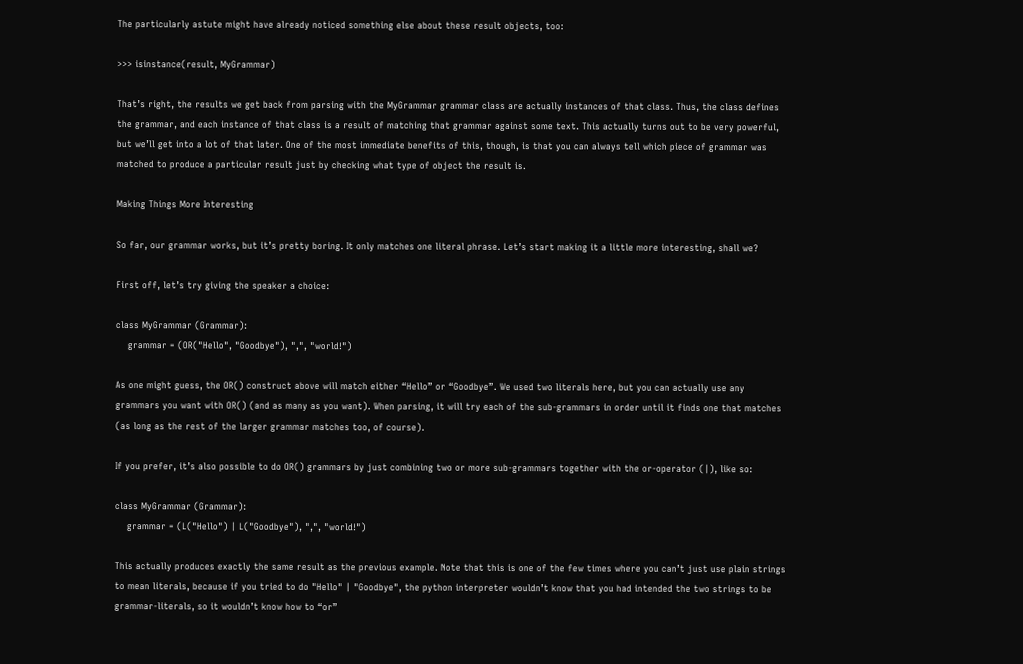The particularly astute might have already noticed something else about these result objects, too:

>>> isinstance(result, MyGrammar)

That’s right, the results we get back from parsing with the MyGrammar grammar class are actually instances of that class. Thus, the class defines the grammar, and each instance of that class is a result of matching that grammar against some text. This actually turns out to be very powerful, but we’ll get into a lot of that later. One of the most immediate benefits of this, though, is that you can always tell which piece of grammar was matched to produce a particular result just by checking what type of object the result is.

Making Things More Interesting

So far, our grammar works, but it’s pretty boring. It only matches one literal phrase. Let’s start making it a little more interesting, shall we?

First off, let’s try giving the speaker a choice:

class MyGrammar (Grammar):
    grammar = (OR("Hello", "Goodbye"), ",", "world!")

As one might guess, the OR() construct above will match either “Hello” or “Goodbye”. We used two literals here, but you can actually use any grammars you want with OR() (and as many as you want). When parsing, it will try each of the sub-grammars in order until it finds one that matches (as long as the rest of the larger grammar matches too, of course).

If you prefer, it’s also possible to do OR() grammars by just combining two or more sub-grammars together with the or-operator (|), like so:

class MyGrammar (Grammar):
    grammar = (L("Hello") | L("Goodbye"), ",", "world!")

This actually produces exactly the same result as the previous example. Note that this is one of the few times where you can’t just use plain strings to mean literals, because if you tried to do "Hello" | "Goodbye", the python interpreter wouldn’t know that you had intended the two strings to be grammar-literals, so it wouldn’t know how to “or”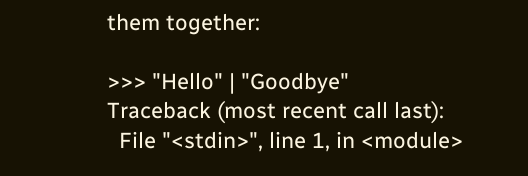them together:

>>> "Hello" | "Goodbye"
Traceback (most recent call last):
  File "<stdin>", line 1, in <module>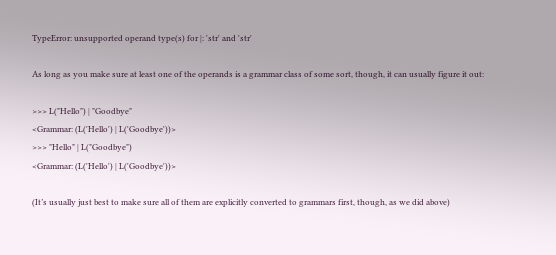TypeError: unsupported operand type(s) for |: 'str' and 'str'

As long as you make sure at least one of the operands is a grammar class of some sort, though, it can usually figure it out:

>>> L("Hello") | "Goodbye"
<Grammar: (L('Hello') | L('Goodbye'))>
>>> "Hello" | L("Goodbye")
<Grammar: (L('Hello') | L('Goodbye'))>

(It’s usually just best to make sure all of them are explicitly converted to grammars first, though, as we did above)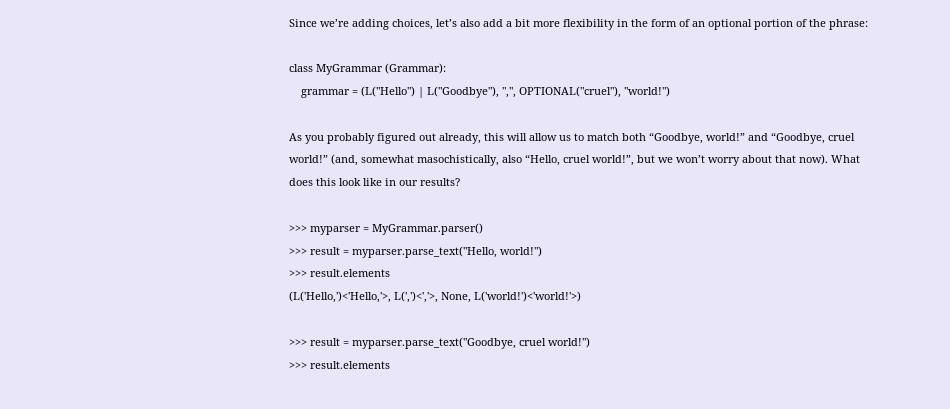Since we’re adding choices, let’s also add a bit more flexibility in the form of an optional portion of the phrase:

class MyGrammar (Grammar):
    grammar = (L("Hello") | L("Goodbye"), ",", OPTIONAL("cruel"), "world!")

As you probably figured out already, this will allow us to match both “Goodbye, world!” and “Goodbye, cruel world!” (and, somewhat masochistically, also “Hello, cruel world!”, but we won’t worry about that now). What does this look like in our results?

>>> myparser = MyGrammar.parser()
>>> result = myparser.parse_text("Hello, world!")
>>> result.elements
(L('Hello,')<'Hello,'>, L(',')<','>, None, L('world!')<'world!'>)

>>> result = myparser.parse_text("Goodbye, cruel world!")
>>> result.elements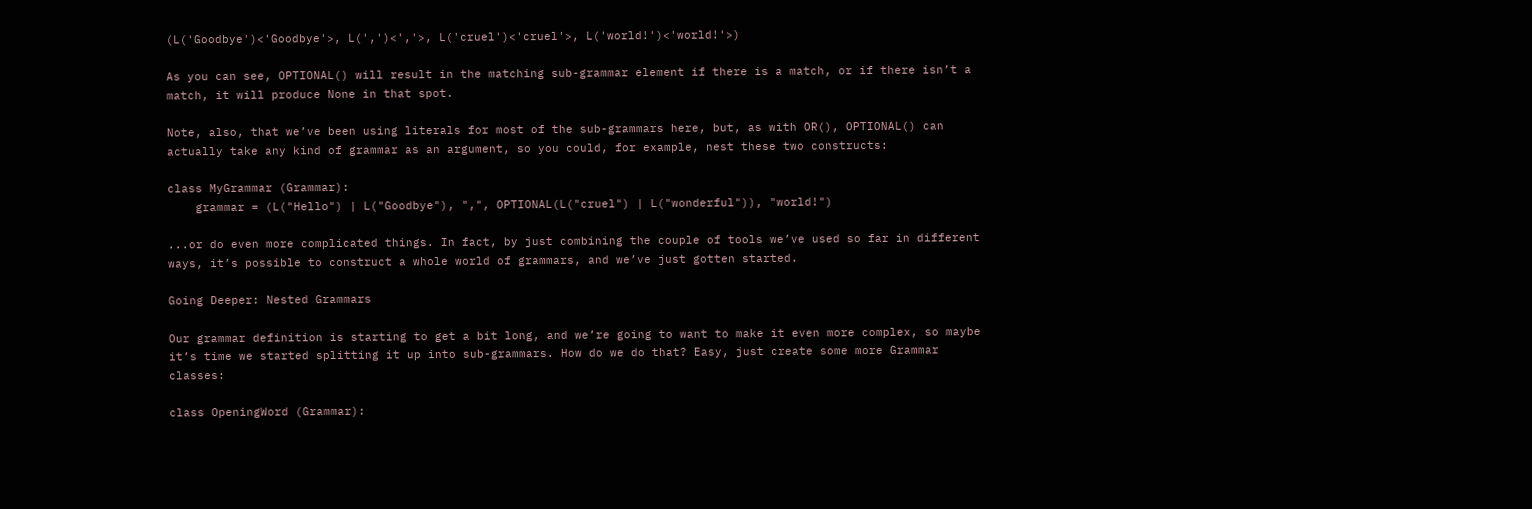(L('Goodbye')<'Goodbye'>, L(',')<','>, L('cruel')<'cruel'>, L('world!')<'world!'>)

As you can see, OPTIONAL() will result in the matching sub-grammar element if there is a match, or if there isn’t a match, it will produce None in that spot.

Note, also, that we’ve been using literals for most of the sub-grammars here, but, as with OR(), OPTIONAL() can actually take any kind of grammar as an argument, so you could, for example, nest these two constructs:

class MyGrammar (Grammar):
    grammar = (L("Hello") | L("Goodbye"), ",", OPTIONAL(L("cruel") | L("wonderful")), "world!")

...or do even more complicated things. In fact, by just combining the couple of tools we’ve used so far in different ways, it’s possible to construct a whole world of grammars, and we’ve just gotten started.

Going Deeper: Nested Grammars

Our grammar definition is starting to get a bit long, and we’re going to want to make it even more complex, so maybe it’s time we started splitting it up into sub-grammars. How do we do that? Easy, just create some more Grammar classes:

class OpeningWord (Grammar):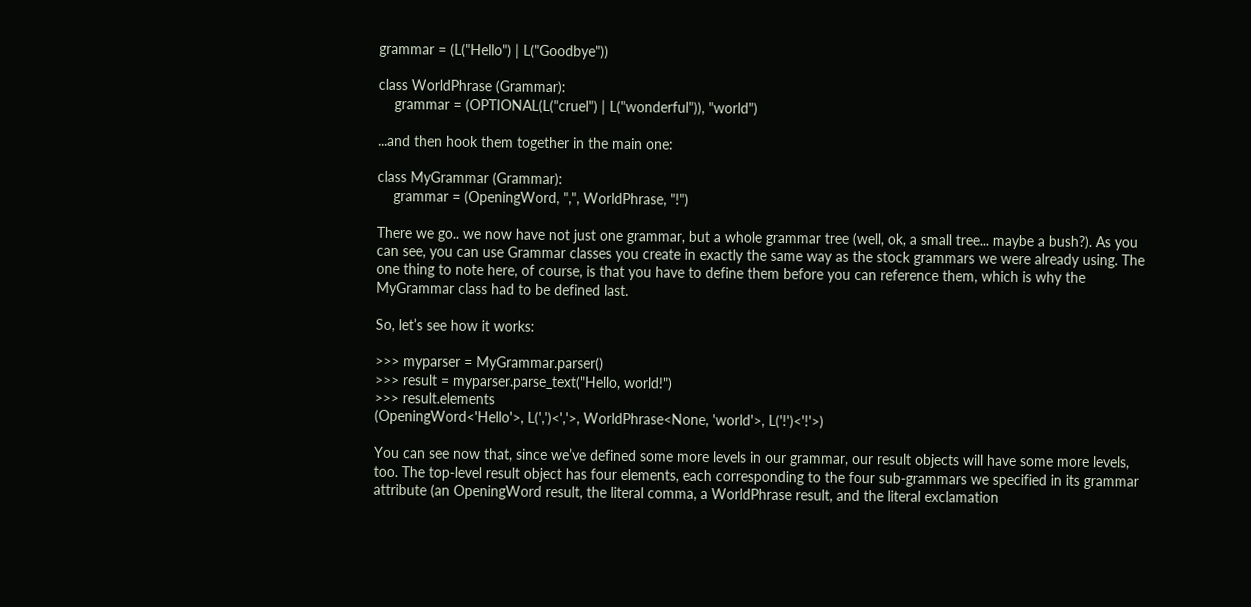grammar = (L("Hello") | L("Goodbye"))

class WorldPhrase (Grammar):
    grammar = (OPTIONAL(L("cruel") | L("wonderful")), "world")

...and then hook them together in the main one:

class MyGrammar (Grammar):
    grammar = (OpeningWord, ",", WorldPhrase, "!")

There we go.. we now have not just one grammar, but a whole grammar tree (well, ok, a small tree... maybe a bush?). As you can see, you can use Grammar classes you create in exactly the same way as the stock grammars we were already using. The one thing to note here, of course, is that you have to define them before you can reference them, which is why the MyGrammar class had to be defined last.

So, let’s see how it works:

>>> myparser = MyGrammar.parser()
>>> result = myparser.parse_text("Hello, world!")
>>> result.elements
(OpeningWord<'Hello'>, L(',')<','>, WorldPhrase<None, 'world'>, L('!')<'!'>)

You can see now that, since we’ve defined some more levels in our grammar, our result objects will have some more levels, too. The top-level result object has four elements, each corresponding to the four sub-grammars we specified in its grammar attribute (an OpeningWord result, the literal comma, a WorldPhrase result, and the literal exclamation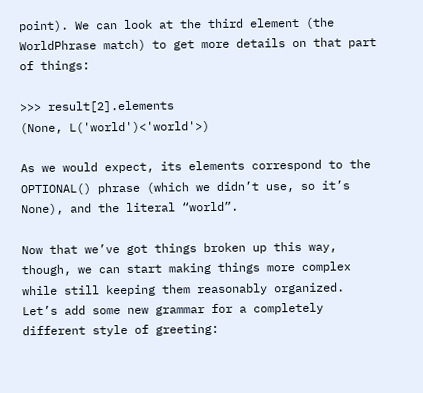point). We can look at the third element (the WorldPhrase match) to get more details on that part of things:

>>> result[2].elements
(None, L('world')<'world'>)

As we would expect, its elements correspond to the OPTIONAL() phrase (which we didn’t use, so it’s None), and the literal “world”.

Now that we’ve got things broken up this way, though, we can start making things more complex while still keeping them reasonably organized. Let’s add some new grammar for a completely different style of greeting: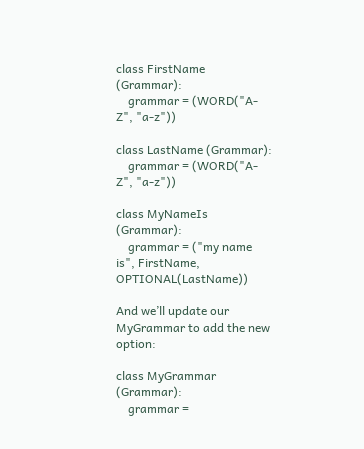class FirstName (Grammar):
    grammar = (WORD("A-Z", "a-z"))

class LastName (Grammar):
    grammar = (WORD("A-Z", "a-z"))

class MyNameIs (Grammar):
    grammar = ("my name is", FirstName, OPTIONAL(LastName))

And we’ll update our MyGrammar to add the new option:

class MyGrammar (Grammar):
    grammar =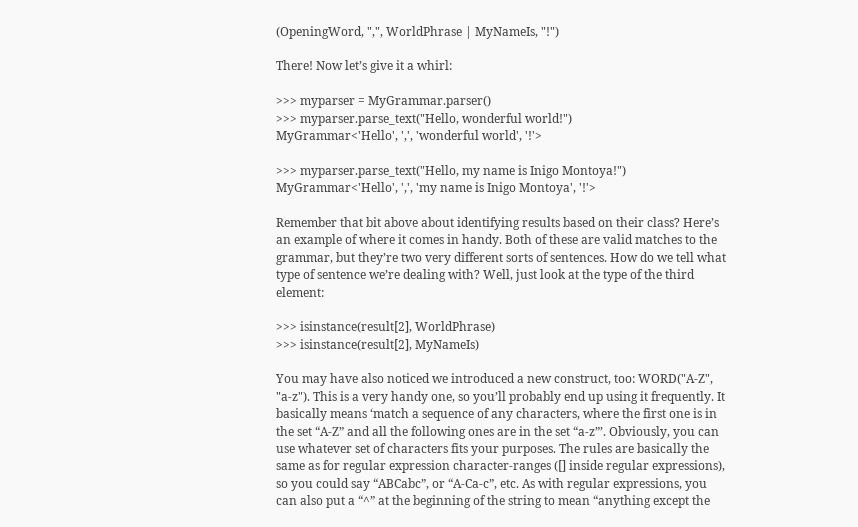(OpeningWord, ",", WorldPhrase | MyNameIs, "!")

There! Now let’s give it a whirl:

>>> myparser = MyGrammar.parser()
>>> myparser.parse_text("Hello, wonderful world!")
MyGrammar<'Hello', ',', 'wonderful world', '!'>

>>> myparser.parse_text("Hello, my name is Inigo Montoya!")
MyGrammar<'Hello', ',', 'my name is Inigo Montoya', '!'>

Remember that bit above about identifying results based on their class? Here’s an example of where it comes in handy. Both of these are valid matches to the grammar, but they’re two very different sorts of sentences. How do we tell what type of sentence we’re dealing with? Well, just look at the type of the third element:

>>> isinstance(result[2], WorldPhrase)
>>> isinstance(result[2], MyNameIs)

You may have also noticed we introduced a new construct, too: WORD("A-Z", "a-z"). This is a very handy one, so you’ll probably end up using it frequently. It basically means ‘match a sequence of any characters, where the first one is in the set “A-Z” and all the following ones are in the set “a-z”’. Obviously, you can use whatever set of characters fits your purposes. The rules are basically the same as for regular expression character-ranges ([] inside regular expressions), so you could say “ABCabc”, or “A-Ca-c”, etc. As with regular expressions, you can also put a “^” at the beginning of the string to mean “anything except the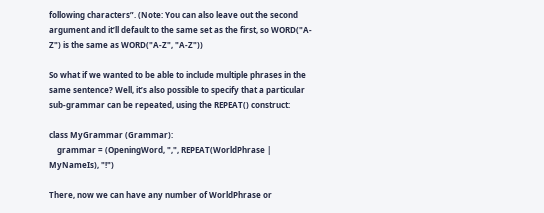following characters”. (Note: You can also leave out the second argument and it’ll default to the same set as the first, so WORD("A-Z") is the same as WORD("A-Z", "A-Z"))

So what if we wanted to be able to include multiple phrases in the same sentence? Well, it’s also possible to specify that a particular sub-grammar can be repeated, using the REPEAT() construct:

class MyGrammar (Grammar):
    grammar = (OpeningWord, ",", REPEAT(WorldPhrase | MyNameIs), "!")

There, now we can have any number of WorldPhrase or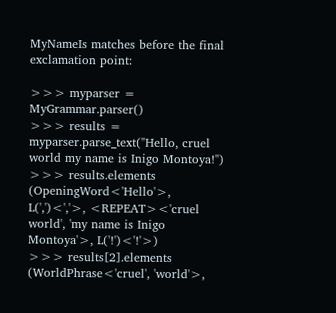MyNameIs matches before the final exclamation point:

>>> myparser = MyGrammar.parser()
>>> results = myparser.parse_text("Hello, cruel world my name is Inigo Montoya!")
>>> results.elements
(OpeningWord<'Hello'>, L(',')<','>, <REPEAT><'cruel world', 'my name is Inigo Montoya'>, L('!')<'!'>)
>>> results[2].elements
(WorldPhrase<'cruel', 'world'>,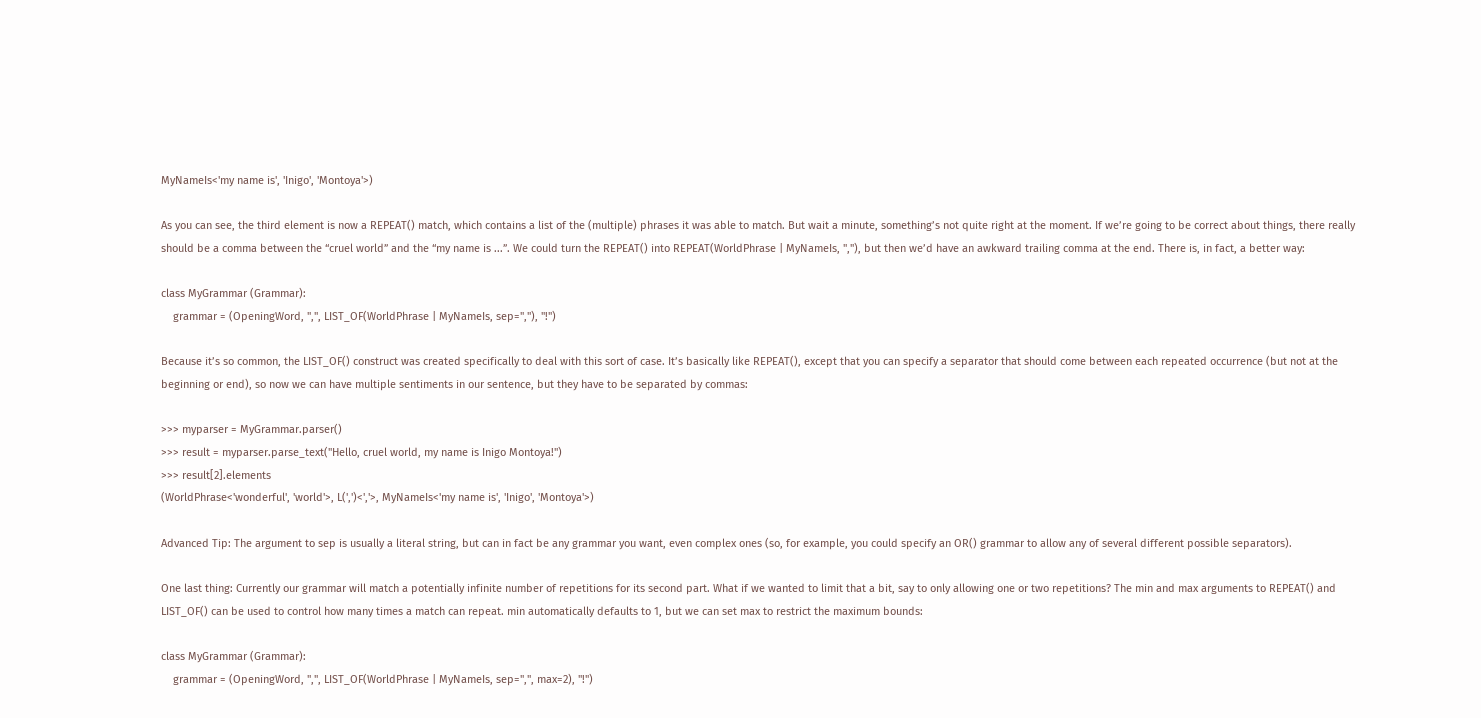MyNameIs<'my name is', 'Inigo', 'Montoya'>)

As you can see, the third element is now a REPEAT() match, which contains a list of the (multiple) phrases it was able to match. But wait a minute, something’s not quite right at the moment. If we’re going to be correct about things, there really should be a comma between the “cruel world” and the “my name is ...”. We could turn the REPEAT() into REPEAT(WorldPhrase | MyNameIs, ","), but then we’d have an awkward trailing comma at the end. There is, in fact, a better way:

class MyGrammar (Grammar):
    grammar = (OpeningWord, ",", LIST_OF(WorldPhrase | MyNameIs, sep=","), "!")

Because it’s so common, the LIST_OF() construct was created specifically to deal with this sort of case. It’s basically like REPEAT(), except that you can specify a separator that should come between each repeated occurrence (but not at the beginning or end), so now we can have multiple sentiments in our sentence, but they have to be separated by commas:

>>> myparser = MyGrammar.parser()
>>> result = myparser.parse_text("Hello, cruel world, my name is Inigo Montoya!")
>>> result[2].elements
(WorldPhrase<'wonderful', 'world'>, L(',')<','>, MyNameIs<'my name is', 'Inigo', 'Montoya'>)

Advanced Tip: The argument to sep is usually a literal string, but can in fact be any grammar you want, even complex ones (so, for example, you could specify an OR() grammar to allow any of several different possible separators).

One last thing: Currently our grammar will match a potentially infinite number of repetitions for its second part. What if we wanted to limit that a bit, say to only allowing one or two repetitions? The min and max arguments to REPEAT() and LIST_OF() can be used to control how many times a match can repeat. min automatically defaults to 1, but we can set max to restrict the maximum bounds:

class MyGrammar (Grammar):
    grammar = (OpeningWord, ",", LIST_OF(WorldPhrase | MyNameIs, sep=",", max=2), "!")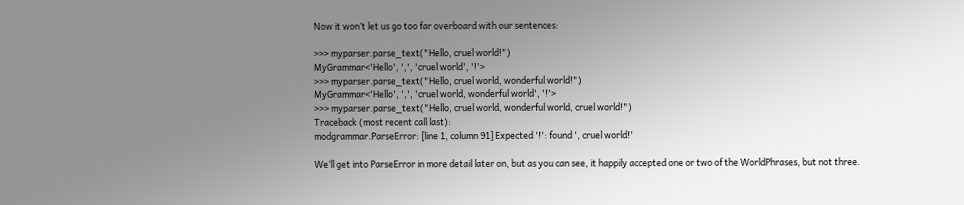Now it won’t let us go too far overboard with our sentences:

>>> myparser.parse_text("Hello, cruel world!")
MyGrammar<'Hello', ',', 'cruel world', '!'>
>>> myparser.parse_text("Hello, cruel world, wonderful world!")
MyGrammar<'Hello', ',', 'cruel world, wonderful world', '!'>
>>> myparser.parse_text("Hello, cruel world, wonderful world, cruel world!")
Traceback (most recent call last):
modgrammar.ParseError: [line 1, column 91] Expected '!': found ', cruel world!'

We’ll get into ParseError in more detail later on, but as you can see, it happily accepted one or two of the WorldPhrases, but not three.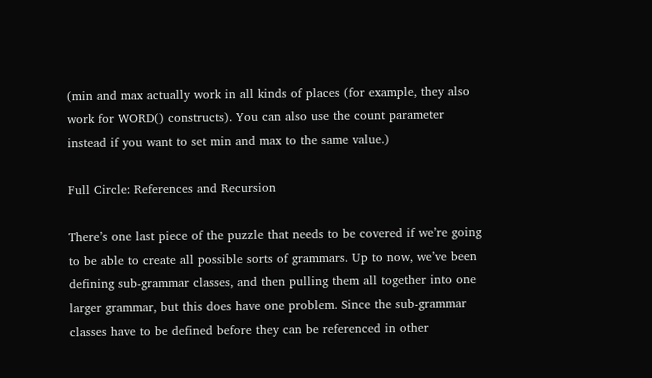(min and max actually work in all kinds of places (for example, they also work for WORD() constructs). You can also use the count parameter instead if you want to set min and max to the same value.)

Full Circle: References and Recursion

There’s one last piece of the puzzle that needs to be covered if we’re going to be able to create all possible sorts of grammars. Up to now, we’ve been defining sub-grammar classes, and then pulling them all together into one larger grammar, but this does have one problem. Since the sub-grammar classes have to be defined before they can be referenced in other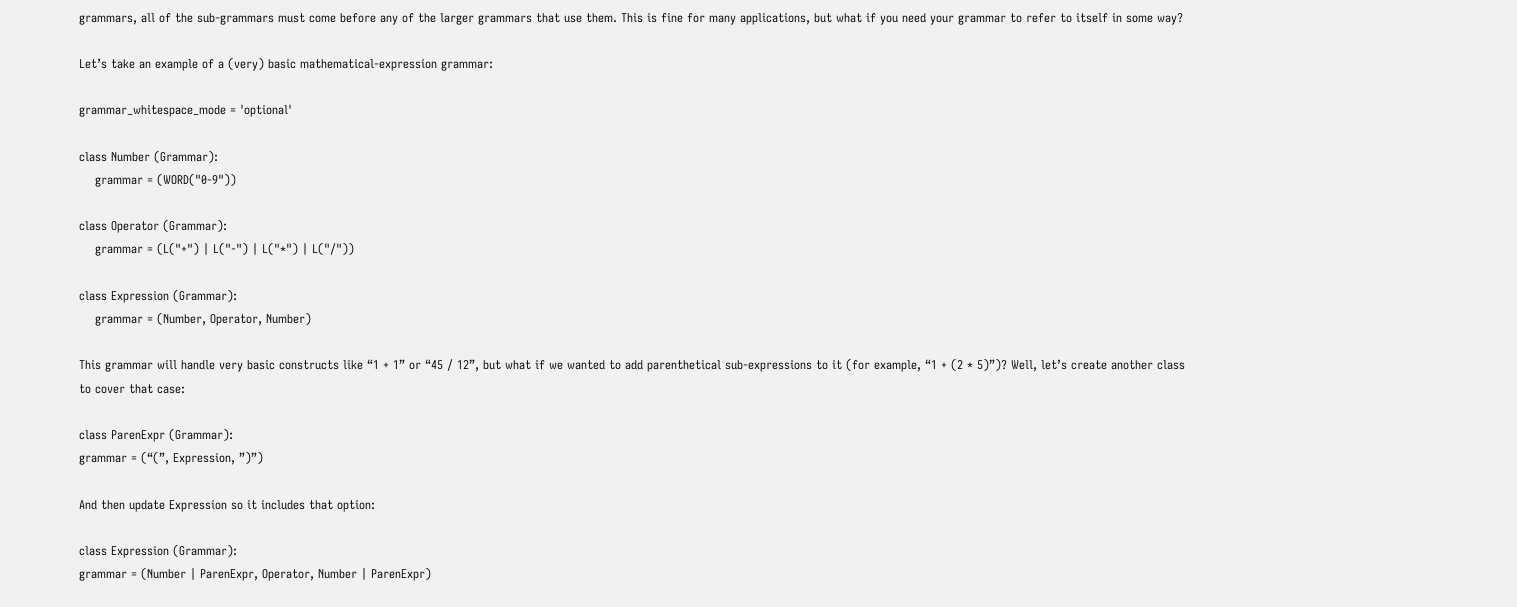grammars, all of the sub-grammars must come before any of the larger grammars that use them. This is fine for many applications, but what if you need your grammar to refer to itself in some way?

Let’s take an example of a (very) basic mathematical-expression grammar:

grammar_whitespace_mode = 'optional'

class Number (Grammar):
    grammar = (WORD("0-9"))

class Operator (Grammar):
    grammar = (L("+") | L("-") | L("*") | L("/"))

class Expression (Grammar):
    grammar = (Number, Operator, Number)

This grammar will handle very basic constructs like “1 + 1” or “45 / 12”, but what if we wanted to add parenthetical sub-expressions to it (for example, “1 + (2 * 5)”)? Well, let’s create another class to cover that case:

class ParenExpr (Grammar):
grammar = (“(”, Expression, ”)”)

And then update Expression so it includes that option:

class Expression (Grammar):
grammar = (Number | ParenExpr, Operator, Number | ParenExpr)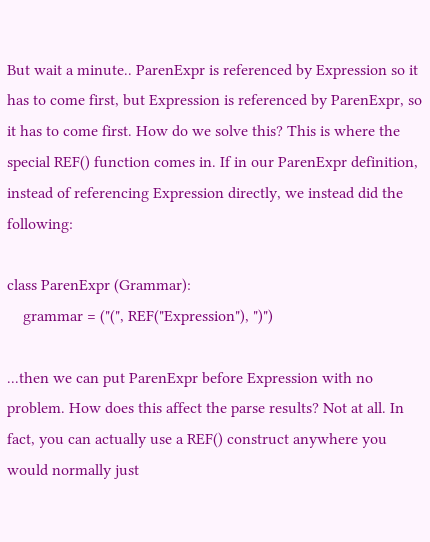But wait a minute.. ParenExpr is referenced by Expression so it has to come first, but Expression is referenced by ParenExpr, so it has to come first. How do we solve this? This is where the special REF() function comes in. If in our ParenExpr definition, instead of referencing Expression directly, we instead did the following:

class ParenExpr (Grammar):
    grammar = ("(", REF("Expression"), ")")

...then we can put ParenExpr before Expression with no problem. How does this affect the parse results? Not at all. In fact, you can actually use a REF() construct anywhere you would normally just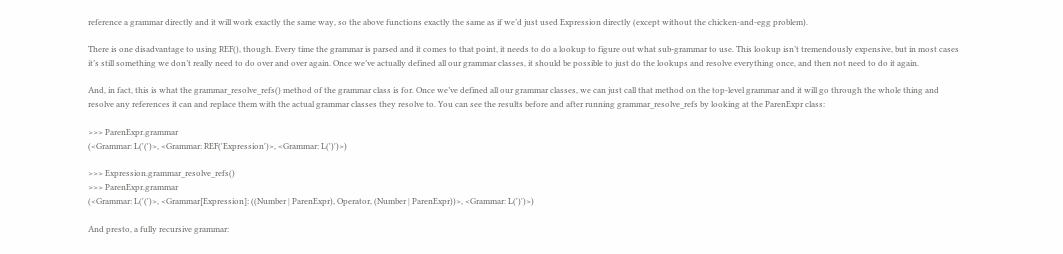reference a grammar directly and it will work exactly the same way, so the above functions exactly the same as if we’d just used Expression directly (except without the chicken-and-egg problem).

There is one disadvantage to using REF(), though. Every time the grammar is parsed and it comes to that point, it needs to do a lookup to figure out what sub-grammar to use. This lookup isn’t tremendously expensive, but in most cases it’s still something we don’t really need to do over and over again. Once we’ve actually defined all our grammar classes, it should be possible to just do the lookups and resolve everything once, and then not need to do it again.

And, in fact, this is what the grammar_resolve_refs() method of the grammar class is for. Once we’ve defined all our grammar classes, we can just call that method on the top-level grammar and it will go through the whole thing and resolve any references it can and replace them with the actual grammar classes they resolve to. You can see the results before and after running grammar_resolve_refs by looking at the ParenExpr class:

>>> ParenExpr.grammar
(<Grammar: L('(')>, <Grammar: REF('Expression')>, <Grammar: L(')')>)

>>> Expression.grammar_resolve_refs()
>>> ParenExpr.grammar
(<Grammar: L('(')>, <Grammar[Expression]: ((Number | ParenExpr), Operator, (Number | ParenExpr))>, <Grammar: L(')')>)

And presto, a fully recursive grammar: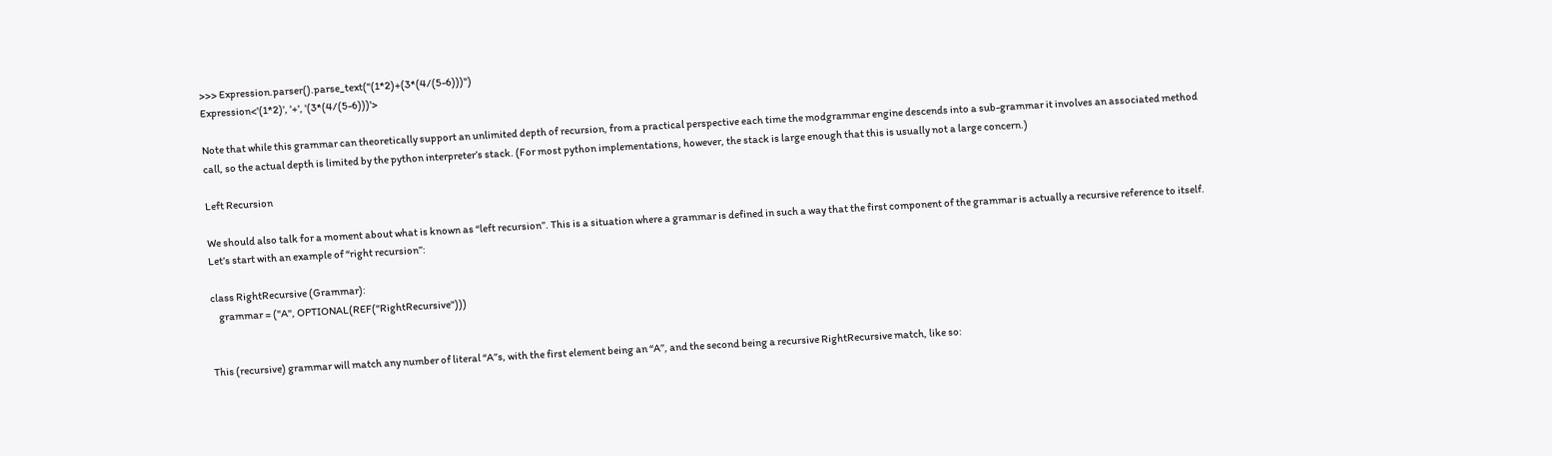>>> Expression.parser().parse_text("(1*2)+(3*(4/(5-6)))")
Expression<'(1*2)', '+', '(3*(4/(5-6)))'>

Note that while this grammar can theoretically support an unlimited depth of recursion, from a practical perspective each time the modgrammar engine descends into a sub-grammar it involves an associated method call, so the actual depth is limited by the python interpreter’s stack. (For most python implementations, however, the stack is large enough that this is usually not a large concern.)

Left Recursion

We should also talk for a moment about what is known as “left recursion”. This is a situation where a grammar is defined in such a way that the first component of the grammar is actually a recursive reference to itself. Let’s start with an example of “right recursion”:

class RightRecursive (Grammar):
    grammar = ("A", OPTIONAL(REF("RightRecursive")))


This (recursive) grammar will match any number of literal “A”s, with the first element being an “A”, and the second being a recursive RightRecursive match, like so: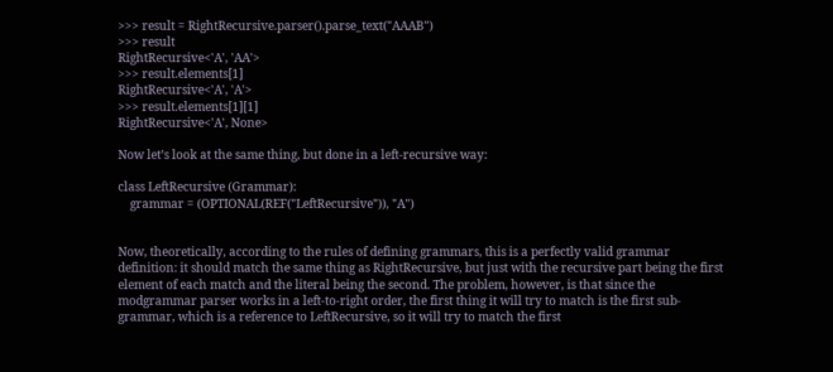>>> result = RightRecursive.parser().parse_text("AAAB")
>>> result
RightRecursive<'A', 'AA'>
>>> result.elements[1]
RightRecursive<'A', 'A'>
>>> result.elements[1][1]
RightRecursive<'A', None>

Now let’s look at the same thing, but done in a left-recursive way:

class LeftRecursive (Grammar):
    grammar = (OPTIONAL(REF("LeftRecursive")), "A")


Now, theoretically, according to the rules of defining grammars, this is a perfectly valid grammar definition: it should match the same thing as RightRecursive, but just with the recursive part being the first element of each match and the literal being the second. The problem, however, is that since the modgrammar parser works in a left-to-right order, the first thing it will try to match is the first sub-grammar, which is a reference to LeftRecursive, so it will try to match the first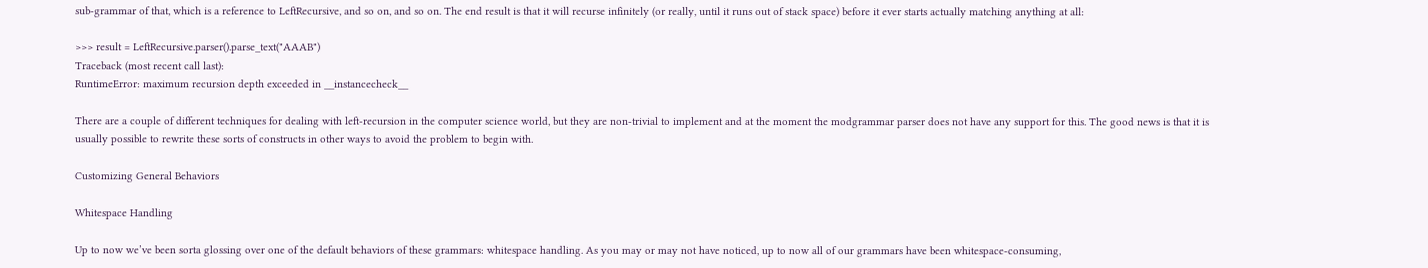sub-grammar of that, which is a reference to LeftRecursive, and so on, and so on. The end result is that it will recurse infinitely (or really, until it runs out of stack space) before it ever starts actually matching anything at all:

>>> result = LeftRecursive.parser().parse_text("AAAB")
Traceback (most recent call last):
RuntimeError: maximum recursion depth exceeded in __instancecheck__

There are a couple of different techniques for dealing with left-recursion in the computer science world, but they are non-trivial to implement and at the moment the modgrammar parser does not have any support for this. The good news is that it is usually possible to rewrite these sorts of constructs in other ways to avoid the problem to begin with.

Customizing General Behaviors

Whitespace Handling

Up to now we’ve been sorta glossing over one of the default behaviors of these grammars: whitespace handling. As you may or may not have noticed, up to now all of our grammars have been whitespace-consuming,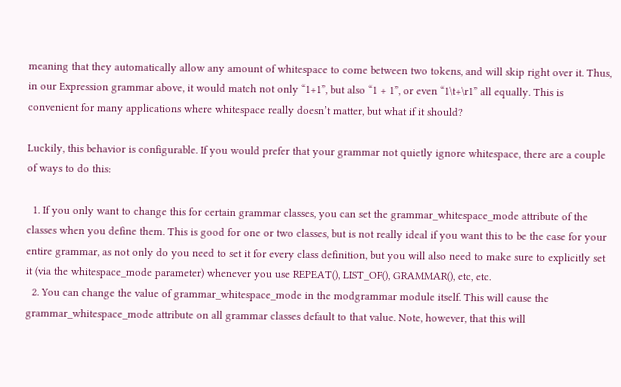meaning that they automatically allow any amount of whitespace to come between two tokens, and will skip right over it. Thus, in our Expression grammar above, it would match not only “1+1”, but also “1 + 1”, or even “1\t+\r1” all equally. This is convenient for many applications where whitespace really doesn’t matter, but what if it should?

Luckily, this behavior is configurable. If you would prefer that your grammar not quietly ignore whitespace, there are a couple of ways to do this:

  1. If you only want to change this for certain grammar classes, you can set the grammar_whitespace_mode attribute of the classes when you define them. This is good for one or two classes, but is not really ideal if you want this to be the case for your entire grammar, as not only do you need to set it for every class definition, but you will also need to make sure to explicitly set it (via the whitespace_mode parameter) whenever you use REPEAT(), LIST_OF(), GRAMMAR(), etc, etc.
  2. You can change the value of grammar_whitespace_mode in the modgrammar module itself. This will cause the grammar_whitespace_mode attribute on all grammar classes default to that value. Note, however, that this will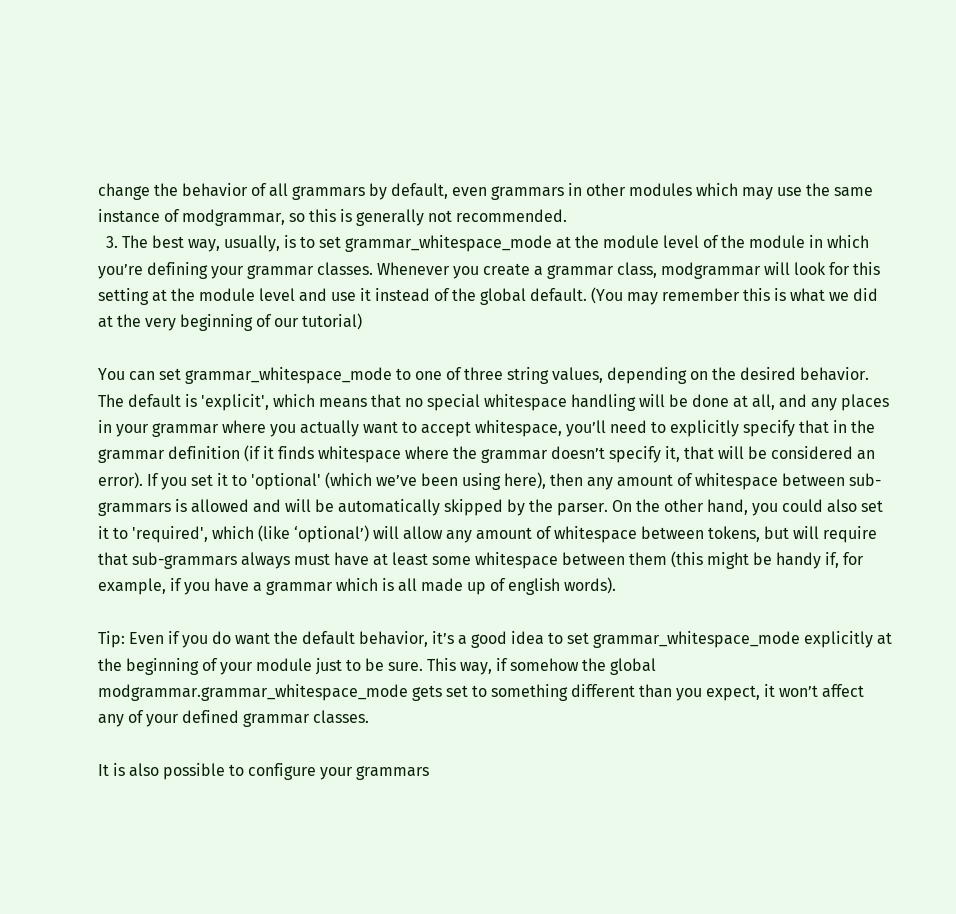change the behavior of all grammars by default, even grammars in other modules which may use the same instance of modgrammar, so this is generally not recommended.
  3. The best way, usually, is to set grammar_whitespace_mode at the module level of the module in which you’re defining your grammar classes. Whenever you create a grammar class, modgrammar will look for this setting at the module level and use it instead of the global default. (You may remember this is what we did at the very beginning of our tutorial)

You can set grammar_whitespace_mode to one of three string values, depending on the desired behavior. The default is 'explicit', which means that no special whitespace handling will be done at all, and any places in your grammar where you actually want to accept whitespace, you’ll need to explicitly specify that in the grammar definition (if it finds whitespace where the grammar doesn’t specify it, that will be considered an error). If you set it to 'optional' (which we’ve been using here), then any amount of whitespace between sub-grammars is allowed and will be automatically skipped by the parser. On the other hand, you could also set it to 'required', which (like ‘optional’) will allow any amount of whitespace between tokens, but will require that sub-grammars always must have at least some whitespace between them (this might be handy if, for example, if you have a grammar which is all made up of english words).

Tip: Even if you do want the default behavior, it’s a good idea to set grammar_whitespace_mode explicitly at the beginning of your module just to be sure. This way, if somehow the global modgrammar.grammar_whitespace_mode gets set to something different than you expect, it won’t affect any of your defined grammar classes.

It is also possible to configure your grammars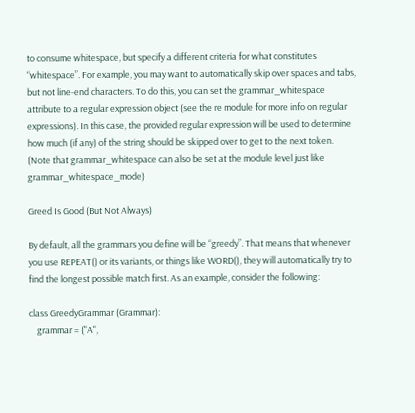to consume whitespace, but specify a different criteria for what constitutes “whitespace”. For example, you may want to automatically skip over spaces and tabs, but not line-end characters. To do this, you can set the grammar_whitespace attribute to a regular expression object (see the re module for more info on regular expressions). In this case, the provided regular expression will be used to determine how much (if any) of the string should be skipped over to get to the next token. (Note that grammar_whitespace can also be set at the module level just like grammar_whitespace_mode)

Greed Is Good (But Not Always)

By default, all the grammars you define will be “greedy”. That means that whenever you use REPEAT() or its variants, or things like WORD(), they will automatically try to find the longest possible match first. As an example, consider the following:

class GreedyGrammar (Grammar):
    grammar = ("A",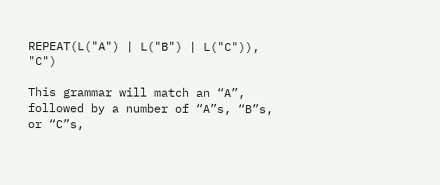REPEAT(L("A") | L("B") | L("C")), "C")

This grammar will match an “A”, followed by a number of “A”s, “B”s, or “C”s,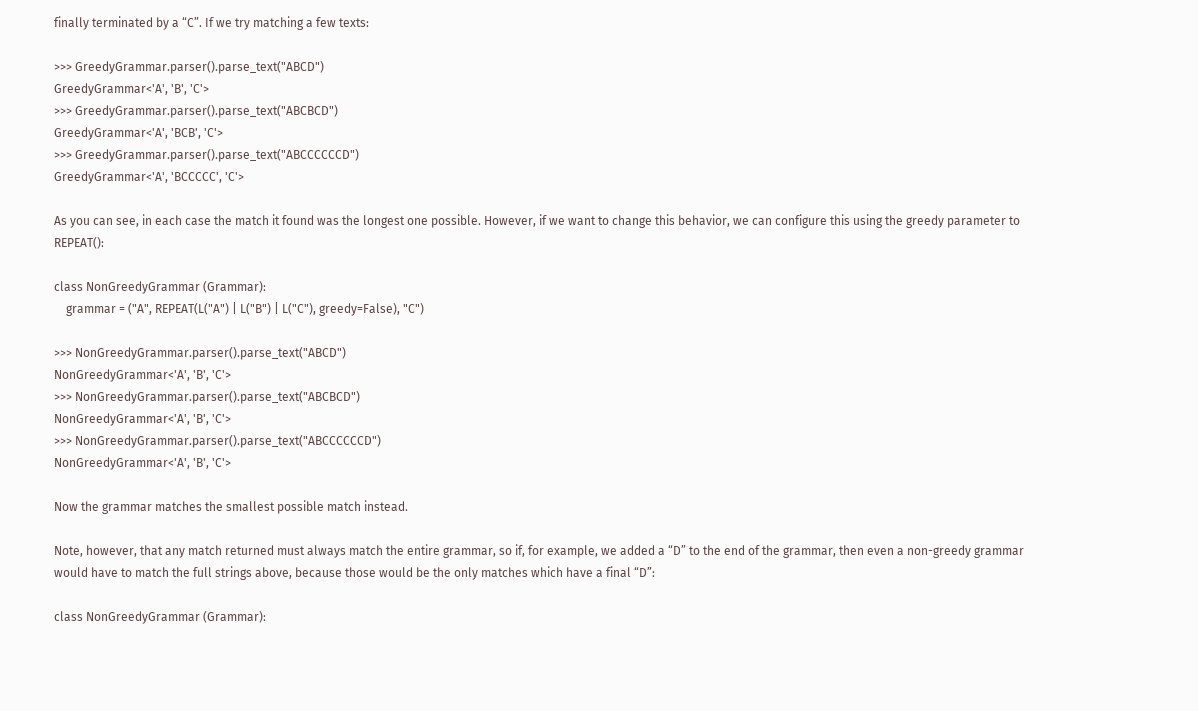finally terminated by a “C”. If we try matching a few texts:

>>> GreedyGrammar.parser().parse_text("ABCD")
GreedyGrammar<'A', 'B', 'C'>
>>> GreedyGrammar.parser().parse_text("ABCBCD")
GreedyGrammar<'A', 'BCB', 'C'>
>>> GreedyGrammar.parser().parse_text("ABCCCCCCD")
GreedyGrammar<'A', 'BCCCCC', 'C'>

As you can see, in each case the match it found was the longest one possible. However, if we want to change this behavior, we can configure this using the greedy parameter to REPEAT():

class NonGreedyGrammar (Grammar):
    grammar = ("A", REPEAT(L("A") | L("B") | L("C"), greedy=False), "C")

>>> NonGreedyGrammar.parser().parse_text("ABCD")
NonGreedyGrammar<'A', 'B', 'C'>
>>> NonGreedyGrammar.parser().parse_text("ABCBCD")
NonGreedyGrammar<'A', 'B', 'C'>
>>> NonGreedyGrammar.parser().parse_text("ABCCCCCCD")
NonGreedyGrammar<'A', 'B', 'C'>

Now the grammar matches the smallest possible match instead.

Note, however, that any match returned must always match the entire grammar, so if, for example, we added a “D” to the end of the grammar, then even a non-greedy grammar would have to match the full strings above, because those would be the only matches which have a final “D”:

class NonGreedyGrammar (Grammar):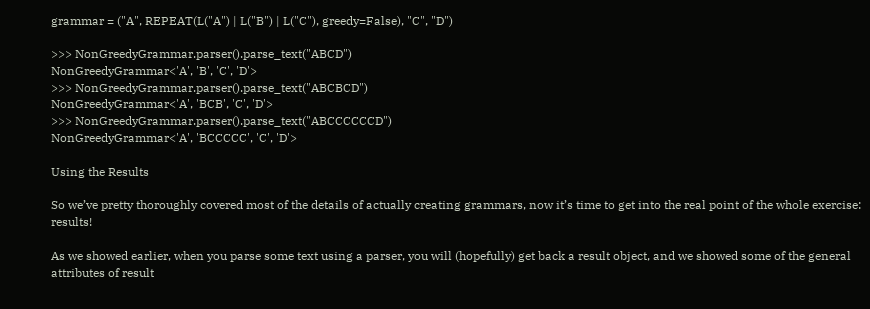grammar = ("A", REPEAT(L("A") | L("B") | L("C"), greedy=False), "C", "D")

>>> NonGreedyGrammar.parser().parse_text("ABCD")
NonGreedyGrammar<'A', 'B', 'C', 'D'>
>>> NonGreedyGrammar.parser().parse_text("ABCBCD")
NonGreedyGrammar<'A', 'BCB', 'C', 'D'>
>>> NonGreedyGrammar.parser().parse_text("ABCCCCCCD")
NonGreedyGrammar<'A', 'BCCCCC', 'C', 'D'>

Using the Results

So we’ve pretty thoroughly covered most of the details of actually creating grammars, now it’s time to get into the real point of the whole exercise: results!

As we showed earlier, when you parse some text using a parser, you will (hopefully) get back a result object, and we showed some of the general attributes of result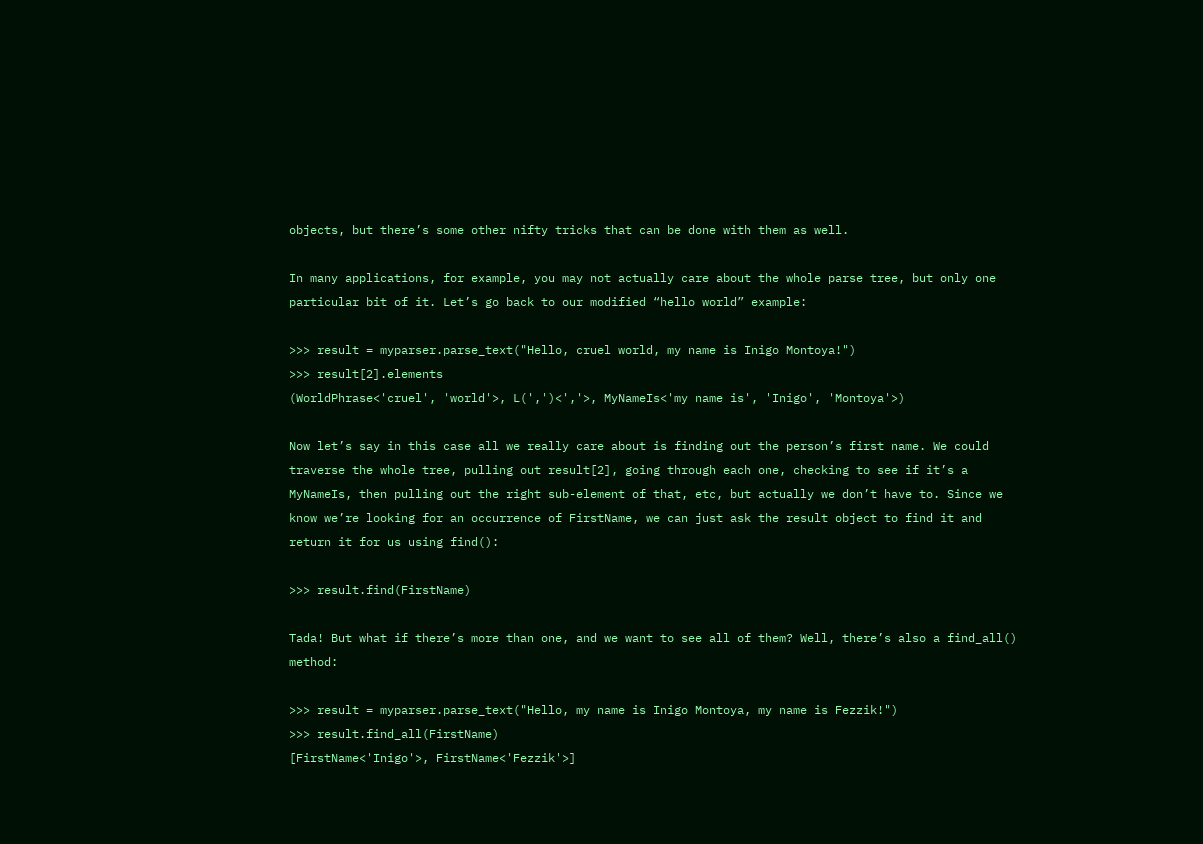objects, but there’s some other nifty tricks that can be done with them as well.

In many applications, for example, you may not actually care about the whole parse tree, but only one particular bit of it. Let’s go back to our modified “hello world” example:

>>> result = myparser.parse_text("Hello, cruel world, my name is Inigo Montoya!")
>>> result[2].elements
(WorldPhrase<'cruel', 'world'>, L(',')<','>, MyNameIs<'my name is', 'Inigo', 'Montoya'>)

Now let’s say in this case all we really care about is finding out the person’s first name. We could traverse the whole tree, pulling out result[2], going through each one, checking to see if it’s a MyNameIs, then pulling out the right sub-element of that, etc, but actually we don’t have to. Since we know we’re looking for an occurrence of FirstName, we can just ask the result object to find it and return it for us using find():

>>> result.find(FirstName)

Tada! But what if there’s more than one, and we want to see all of them? Well, there’s also a find_all() method:

>>> result = myparser.parse_text("Hello, my name is Inigo Montoya, my name is Fezzik!")
>>> result.find_all(FirstName)
[FirstName<'Inigo'>, FirstName<'Fezzik'>]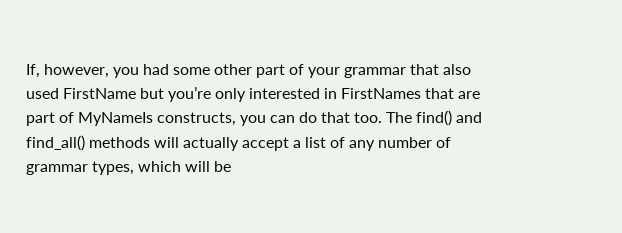If, however, you had some other part of your grammar that also used FirstName but you’re only interested in FirstNames that are part of MyNameIs constructs, you can do that too. The find() and find_all() methods will actually accept a list of any number of grammar types, which will be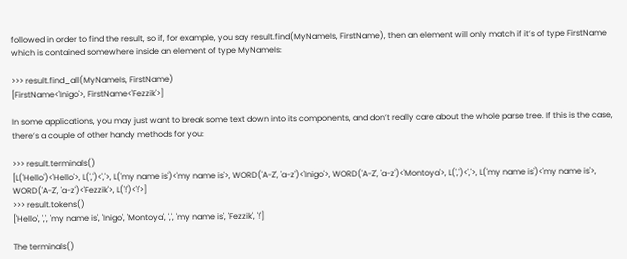followed in order to find the result, so if, for example, you say result.find(MyNameIs, FirstName), then an element will only match if it’s of type FirstName which is contained somewhere inside an element of type MyNameIs:

>>> result.find_all(MyNameIs, FirstName)
[FirstName<'Inigo'>, FirstName<'Fezzik'>]

In some applications, you may just want to break some text down into its components, and don’t really care about the whole parse tree. If this is the case, there’s a couple of other handy methods for you:

>>> result.terminals()
[L('Hello')<'Hello'>, L(',')<','>, L('my name is')<'my name is'>, WORD('A-Z', 'a-z')<'Inigo'>, WORD('A-Z', 'a-z')<'Montoya'>, L(',')<','>, L('my name is')<'my name is'>, WORD('A-Z', 'a-z')<'Fezzik'>, L('!')<'!'>]
>>> result.tokens()
['Hello', ',', 'my name is', 'Inigo', 'Montoya', ',', 'my name is', 'Fezzik', '!']

The terminals()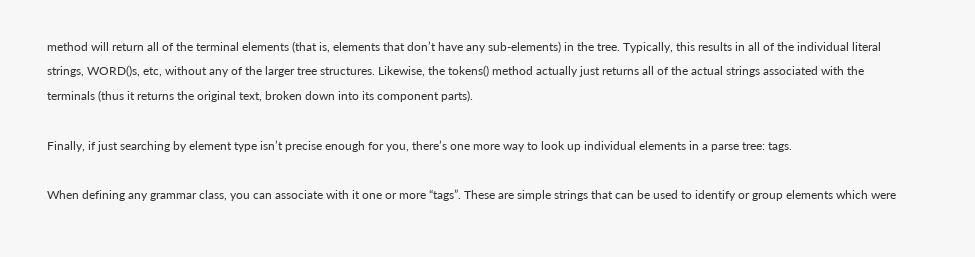method will return all of the terminal elements (that is, elements that don’t have any sub-elements) in the tree. Typically, this results in all of the individual literal strings, WORD()s, etc, without any of the larger tree structures. Likewise, the tokens() method actually just returns all of the actual strings associated with the terminals (thus it returns the original text, broken down into its component parts).

Finally, if just searching by element type isn’t precise enough for you, there’s one more way to look up individual elements in a parse tree: tags.

When defining any grammar class, you can associate with it one or more “tags”. These are simple strings that can be used to identify or group elements which were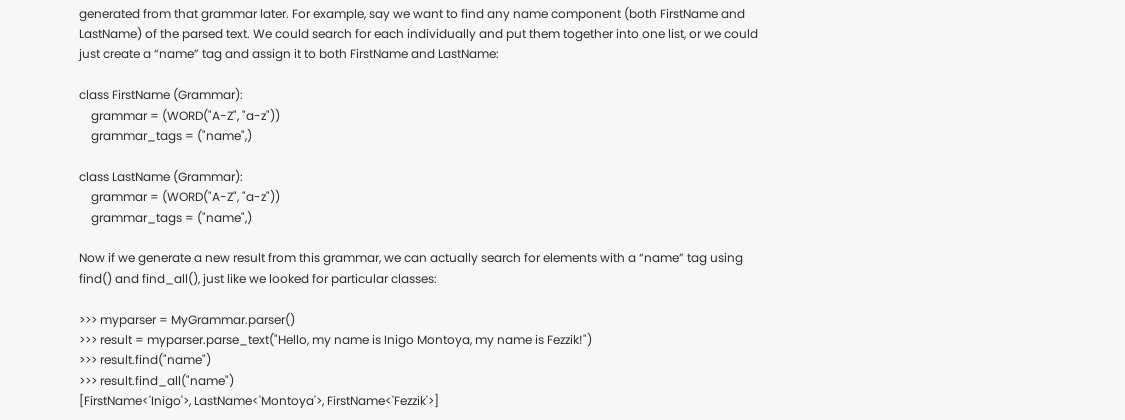generated from that grammar later. For example, say we want to find any name component (both FirstName and LastName) of the parsed text. We could search for each individually and put them together into one list, or we could just create a “name” tag and assign it to both FirstName and LastName:

class FirstName (Grammar):
    grammar = (WORD("A-Z", "a-z"))
    grammar_tags = ("name",)

class LastName (Grammar):
    grammar = (WORD("A-Z", "a-z"))
    grammar_tags = ("name",)

Now if we generate a new result from this grammar, we can actually search for elements with a “name” tag using find() and find_all(), just like we looked for particular classes:

>>> myparser = MyGrammar.parser()
>>> result = myparser.parse_text("Hello, my name is Inigo Montoya, my name is Fezzik!")
>>> result.find("name")
>>> result.find_all("name")
[FirstName<'Inigo'>, LastName<'Montoya'>, FirstName<'Fezzik'>]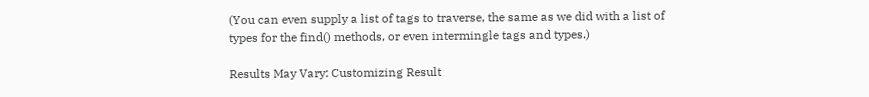(You can even supply a list of tags to traverse, the same as we did with a list of types for the find() methods, or even intermingle tags and types.)

Results May Vary: Customizing Result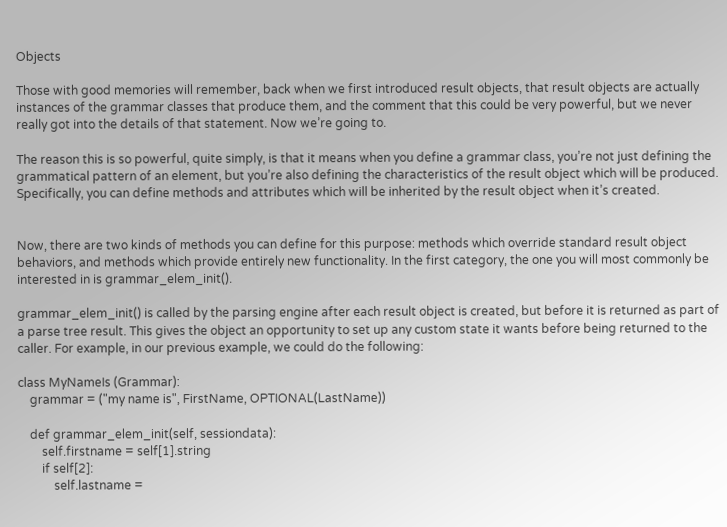Objects

Those with good memories will remember, back when we first introduced result objects, that result objects are actually instances of the grammar classes that produce them, and the comment that this could be very powerful, but we never really got into the details of that statement. Now we’re going to.

The reason this is so powerful, quite simply, is that it means when you define a grammar class, you’re not just defining the grammatical pattern of an element, but you’re also defining the characteristics of the result object which will be produced. Specifically, you can define methods and attributes which will be inherited by the result object when it’s created.


Now, there are two kinds of methods you can define for this purpose: methods which override standard result object behaviors, and methods which provide entirely new functionality. In the first category, the one you will most commonly be interested in is grammar_elem_init().

grammar_elem_init() is called by the parsing engine after each result object is created, but before it is returned as part of a parse tree result. This gives the object an opportunity to set up any custom state it wants before being returned to the caller. For example, in our previous example, we could do the following:

class MyNameIs (Grammar):
    grammar = ("my name is", FirstName, OPTIONAL(LastName))

    def grammar_elem_init(self, sessiondata):
        self.firstname = self[1].string
        if self[2]:
            self.lastname =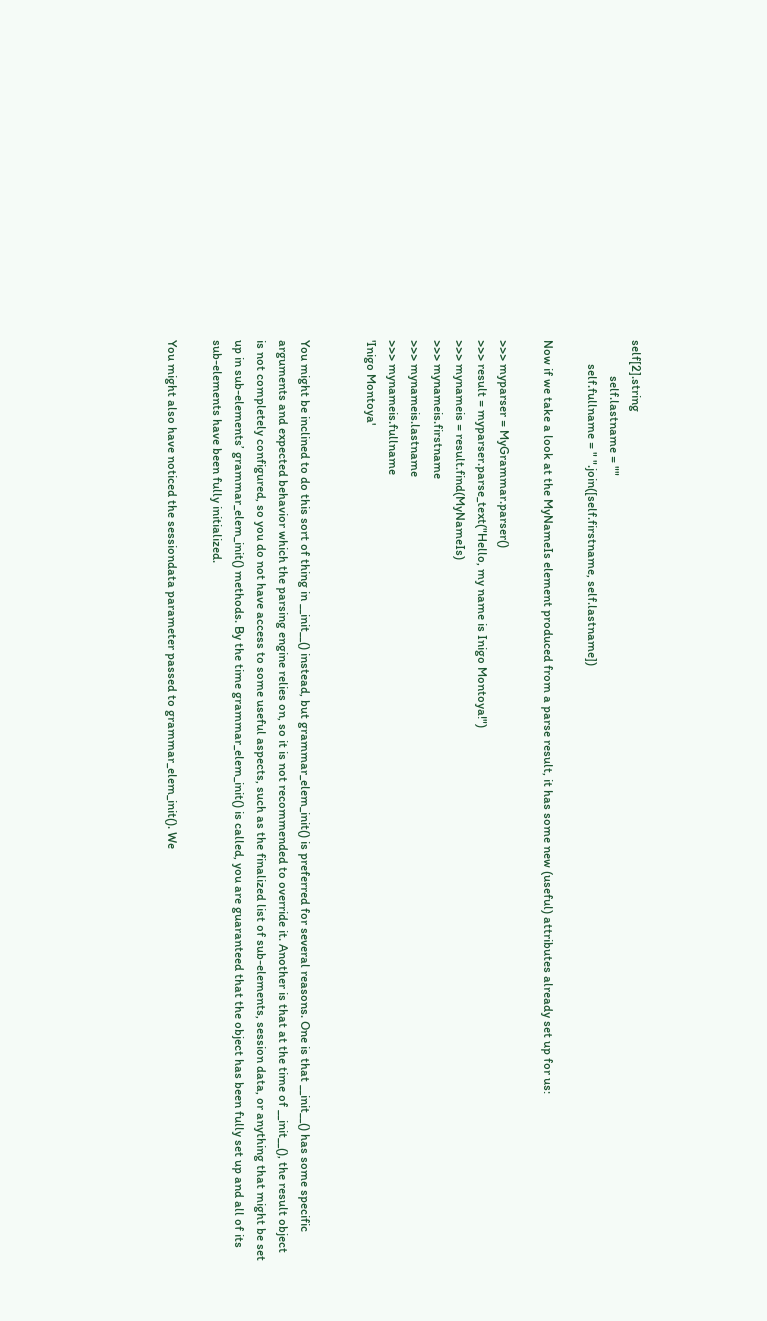self[2].string
            self.lastname = ""
        self.fullname = " ".join([self.firstname, self.lastname])

Now if we take a look at the MyNameIs element produced from a parse result, it has some new (useful) attributes already set up for us:

>>> myparser = MyGrammar.parser()
>>> result = myparser.parse_text("Hello, my name is Inigo Montoya!")
>>> mynameis = result.find(MyNameIs)
>>> mynameis.firstname
>>> mynameis.lastname
>>> mynameis.fullname
'Inigo Montoya'


You might be inclined to do this sort of thing in __init__() instead, but grammar_elem_init() is preferred for several reasons. One is that __init__() has some specific arguments and expected behavior which the parsing engine relies on, so it is not recommended to override it. Another is that at the time of __init__(), the result object is not completely configured, so you do not have access to some useful aspects, such as the finalized list of sub-elements, session data, or anything that might be set up in sub-elements’ grammar_elem_init() methods. By the time grammar_elem_init() is called, you are guaranteed that the object has been fully set up and all of its sub-elements have been fully initialized.

You might also have noticed the sessiondata parameter passed to grammar_elem_init(). We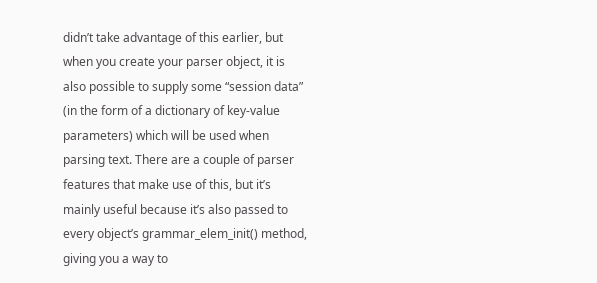didn’t take advantage of this earlier, but when you create your parser object, it is also possible to supply some “session data” (in the form of a dictionary of key-value parameters) which will be used when parsing text. There are a couple of parser features that make use of this, but it’s mainly useful because it’s also passed to every object’s grammar_elem_init() method, giving you a way to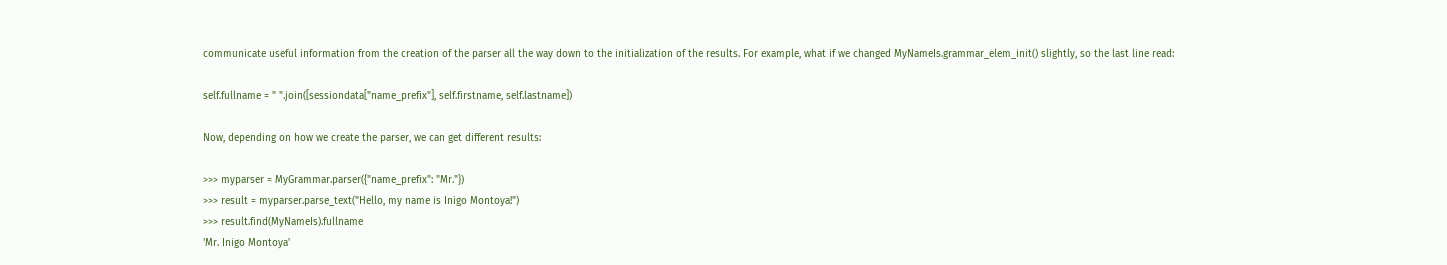communicate useful information from the creation of the parser all the way down to the initialization of the results. For example, what if we changed MyNameIs.grammar_elem_init() slightly, so the last line read:

self.fullname = " ".join([sessiondata["name_prefix"], self.firstname, self.lastname])

Now, depending on how we create the parser, we can get different results:

>>> myparser = MyGrammar.parser({"name_prefix": "Mr."})
>>> result = myparser.parse_text("Hello, my name is Inigo Montoya!")
>>> result.find(MyNameIs).fullname
'Mr. Inigo Montoya'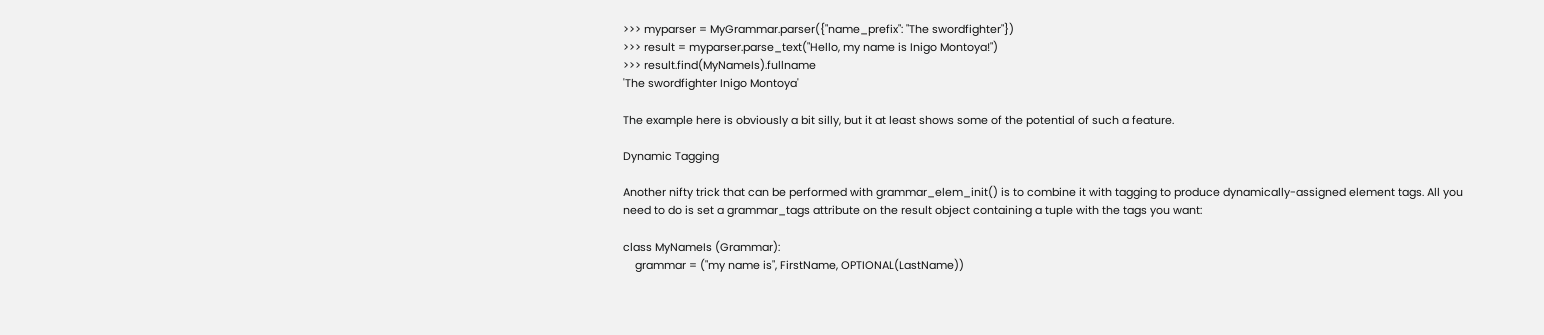>>> myparser = MyGrammar.parser({"name_prefix": "The swordfighter"})
>>> result = myparser.parse_text("Hello, my name is Inigo Montoya!")
>>> result.find(MyNameIs).fullname
'The swordfighter Inigo Montoya'

The example here is obviously a bit silly, but it at least shows some of the potential of such a feature.

Dynamic Tagging

Another nifty trick that can be performed with grammar_elem_init() is to combine it with tagging to produce dynamically-assigned element tags. All you need to do is set a grammar_tags attribute on the result object containing a tuple with the tags you want:

class MyNameIs (Grammar):
    grammar = ("my name is", FirstName, OPTIONAL(LastName))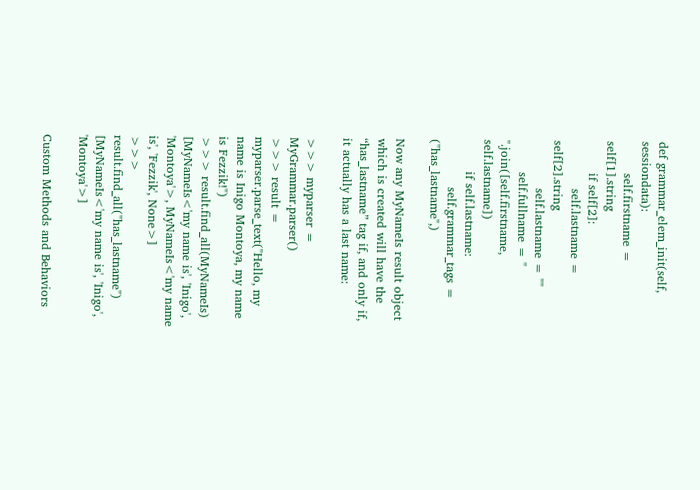def grammar_elem_init(self, sessiondata):
        self.firstname = self[1].string
        if self[2]:
            self.lastname = self[2].string
            self.lastname = ""
        self.fullname = " ".join([self.firstname, self.lastname])
        if self.lastname:
            self.grammar_tags = ("has_lastname",)

Now any MyNameIs result object which is created will have the “has_lastname” tag if, and only if, it actually has a last name:

>>> myparser = MyGrammar.parser()
>>> result = myparser.parse_text("Hello, my name is Inigo Montoya, my name is Fezzik!")
>>> result.find_all(MyNameIs)
[MyNameIs<'my name is', 'Inigo', 'Montoya'>, MyNameIs<'my name is', 'Fezzik', None>]
>>> result.find_all("has_lastname")
[MyNameIs<'my name is', 'Inigo', 'Montoya'>]

Custom Methods and Behaviors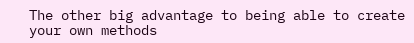The other big advantage to being able to create your own methods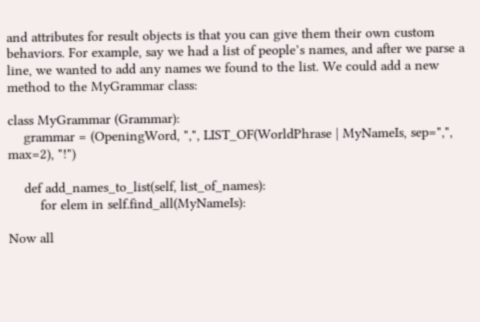and attributes for result objects is that you can give them their own custom behaviors. For example, say we had a list of people’s names, and after we parse a line, we wanted to add any names we found to the list. We could add a new method to the MyGrammar class:

class MyGrammar (Grammar):
    grammar = (OpeningWord, ",", LIST_OF(WorldPhrase | MyNameIs, sep=",", max=2), "!")

    def add_names_to_list(self, list_of_names):
        for elem in self.find_all(MyNameIs):

Now all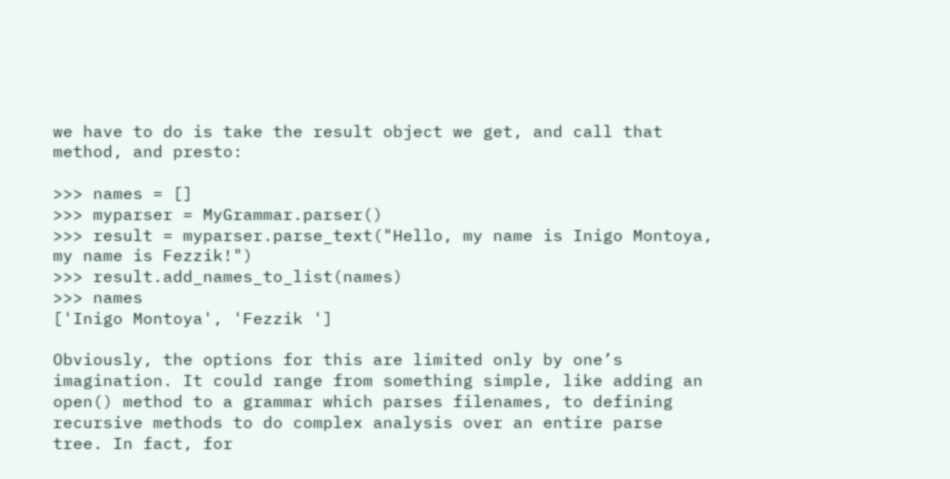we have to do is take the result object we get, and call that method, and presto:

>>> names = []
>>> myparser = MyGrammar.parser()
>>> result = myparser.parse_text("Hello, my name is Inigo Montoya, my name is Fezzik!")
>>> result.add_names_to_list(names)
>>> names
['Inigo Montoya', 'Fezzik ']

Obviously, the options for this are limited only by one’s imagination. It could range from something simple, like adding an open() method to a grammar which parses filenames, to defining recursive methods to do complex analysis over an entire parse tree. In fact, for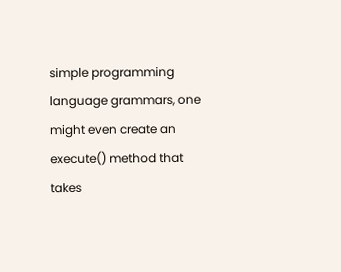simple programming language grammars, one might even create an execute() method that takes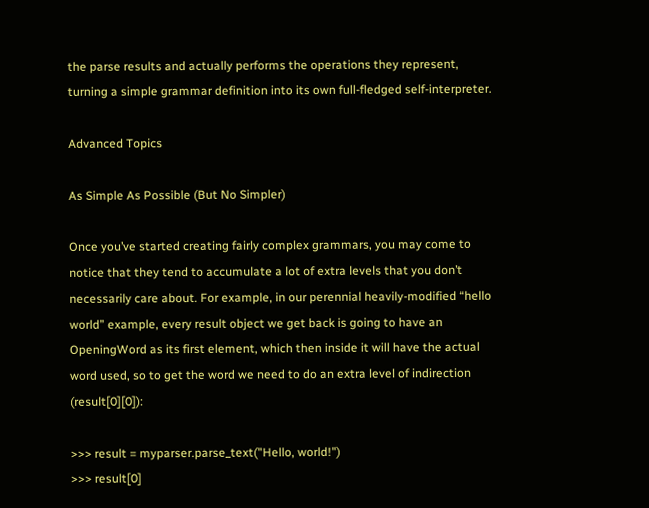the parse results and actually performs the operations they represent, turning a simple grammar definition into its own full-fledged self-interpreter.

Advanced Topics

As Simple As Possible (But No Simpler)

Once you’ve started creating fairly complex grammars, you may come to notice that they tend to accumulate a lot of extra levels that you don’t necessarily care about. For example, in our perennial heavily-modified “hello world” example, every result object we get back is going to have an OpeningWord as its first element, which then inside it will have the actual word used, so to get the word we need to do an extra level of indirection (result[0][0]):

>>> result = myparser.parse_text("Hello, world!")
>>> result[0]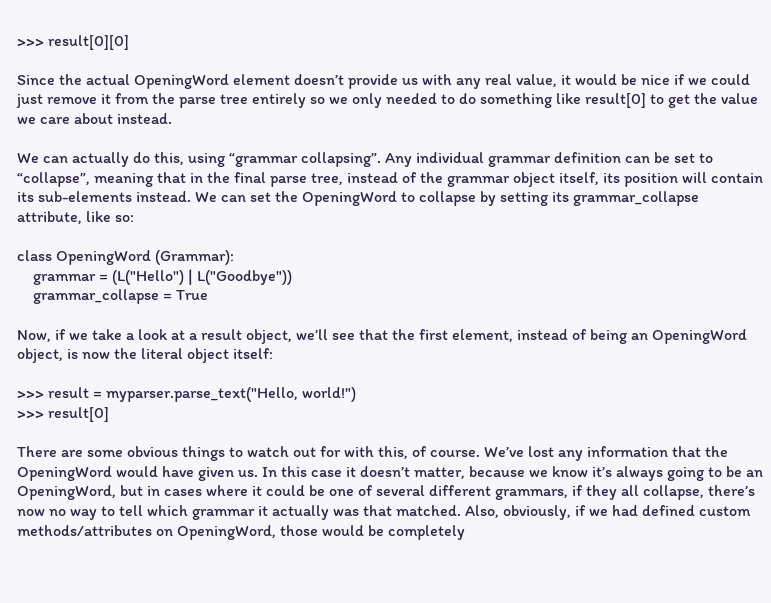>>> result[0][0]

Since the actual OpeningWord element doesn’t provide us with any real value, it would be nice if we could just remove it from the parse tree entirely so we only needed to do something like result[0] to get the value we care about instead.

We can actually do this, using “grammar collapsing”. Any individual grammar definition can be set to “collapse”, meaning that in the final parse tree, instead of the grammar object itself, its position will contain its sub-elements instead. We can set the OpeningWord to collapse by setting its grammar_collapse attribute, like so:

class OpeningWord (Grammar):
    grammar = (L("Hello") | L("Goodbye"))
    grammar_collapse = True

Now, if we take a look at a result object, we’ll see that the first element, instead of being an OpeningWord object, is now the literal object itself:

>>> result = myparser.parse_text("Hello, world!")
>>> result[0]

There are some obvious things to watch out for with this, of course. We’ve lost any information that the OpeningWord would have given us. In this case it doesn’t matter, because we know it’s always going to be an OpeningWord, but in cases where it could be one of several different grammars, if they all collapse, there’s now no way to tell which grammar it actually was that matched. Also, obviously, if we had defined custom methods/attributes on OpeningWord, those would be completely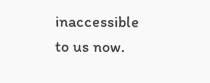inaccessible to us now.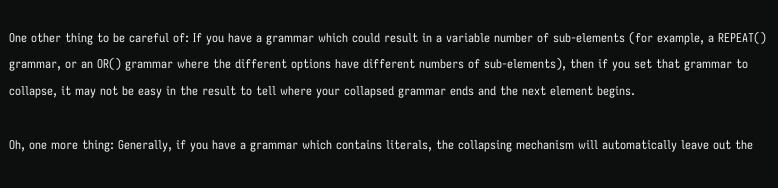One other thing to be careful of: If you have a grammar which could result in a variable number of sub-elements (for example, a REPEAT() grammar, or an OR() grammar where the different options have different numbers of sub-elements), then if you set that grammar to collapse, it may not be easy in the result to tell where your collapsed grammar ends and the next element begins.

Oh, one more thing: Generally, if you have a grammar which contains literals, the collapsing mechanism will automatically leave out the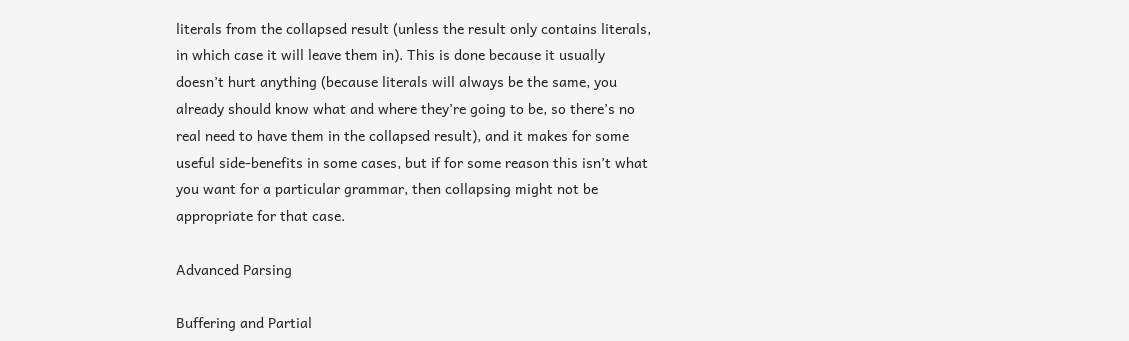literals from the collapsed result (unless the result only contains literals, in which case it will leave them in). This is done because it usually doesn’t hurt anything (because literals will always be the same, you already should know what and where they’re going to be, so there’s no real need to have them in the collapsed result), and it makes for some useful side-benefits in some cases, but if for some reason this isn’t what you want for a particular grammar, then collapsing might not be appropriate for that case.

Advanced Parsing

Buffering and Partial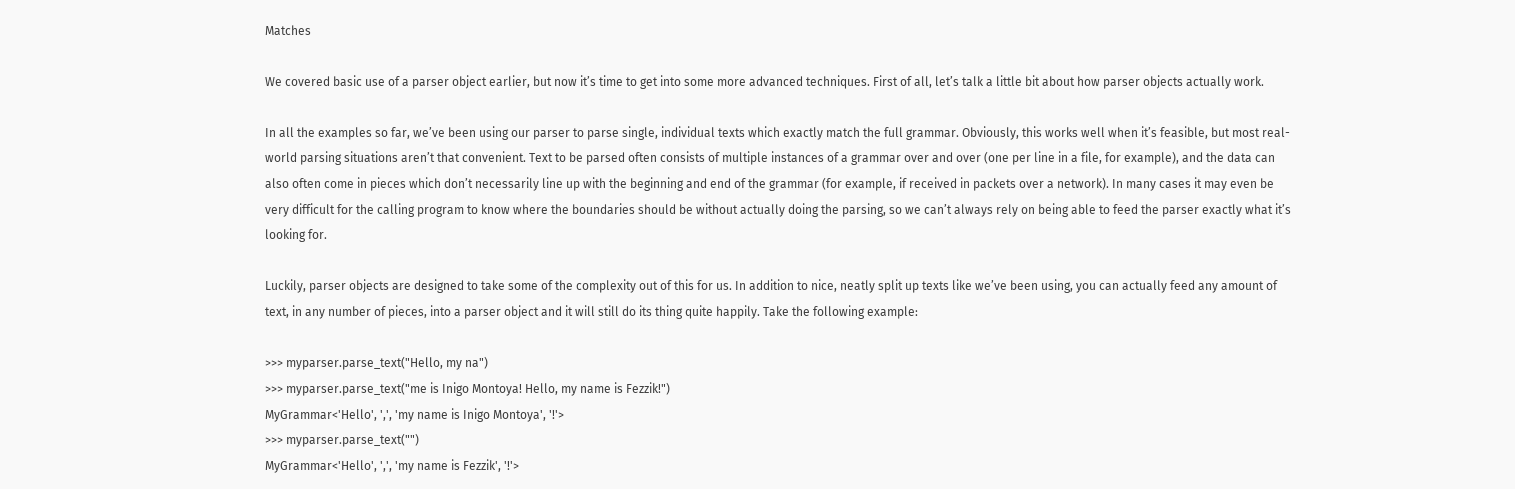Matches

We covered basic use of a parser object earlier, but now it’s time to get into some more advanced techniques. First of all, let’s talk a little bit about how parser objects actually work.

In all the examples so far, we’ve been using our parser to parse single, individual texts which exactly match the full grammar. Obviously, this works well when it’s feasible, but most real-world parsing situations aren’t that convenient. Text to be parsed often consists of multiple instances of a grammar over and over (one per line in a file, for example), and the data can also often come in pieces which don’t necessarily line up with the beginning and end of the grammar (for example, if received in packets over a network). In many cases it may even be very difficult for the calling program to know where the boundaries should be without actually doing the parsing, so we can’t always rely on being able to feed the parser exactly what it’s looking for.

Luckily, parser objects are designed to take some of the complexity out of this for us. In addition to nice, neatly split up texts like we’ve been using, you can actually feed any amount of text, in any number of pieces, into a parser object and it will still do its thing quite happily. Take the following example:

>>> myparser.parse_text("Hello, my na")
>>> myparser.parse_text("me is Inigo Montoya! Hello, my name is Fezzik!")
MyGrammar<'Hello', ',', 'my name is Inigo Montoya', '!'>
>>> myparser.parse_text("")
MyGrammar<'Hello', ',', 'my name is Fezzik', '!'>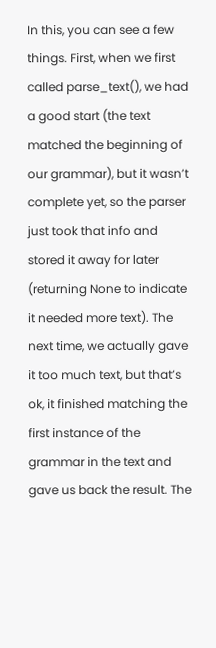In this, you can see a few things. First, when we first called parse_text(), we had a good start (the text matched the beginning of our grammar), but it wasn’t complete yet, so the parser just took that info and stored it away for later (returning None to indicate it needed more text). The next time, we actually gave it too much text, but that’s ok, it finished matching the first instance of the grammar in the text and gave us back the result. The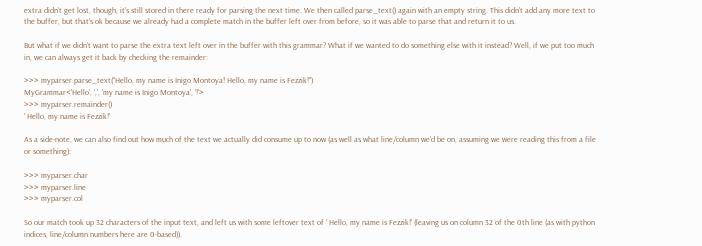extra didn’t get lost, though, it’s still stored in there ready for parsing the next time. We then called parse_text() again with an empty string. This didn’t add any more text to the buffer, but that’s ok because we already had a complete match in the buffer left over from before, so it was able to parse that and return it to us.

But what if we didn’t want to parse the extra text left over in the buffer with this grammar? What if we wanted to do something else with it instead? Well, if we put too much in, we can always get it back by checking the remainder:

>>> myparser.parse_text("Hello, my name is Inigo Montoya! Hello, my name is Fezzik!")
MyGrammar<'Hello', ',', 'my name is Inigo Montoya', '!'>
>>> myparser.remainder()
' Hello, my name is Fezzik!'

As a side-note, we can also find out how much of the text we actually did consume up to now (as well as what line/column we’d be on, assuming we were reading this from a file or something):

>>> myparser.char
>>> myparser.line
>>> myparser.col

So our match took up 32 characters of the input text, and left us with some leftover text of ‘ Hello, my name is Fezzik!’ (leaving us on column 32 of the 0th line (as with python indices, line/column numbers here are 0-based)).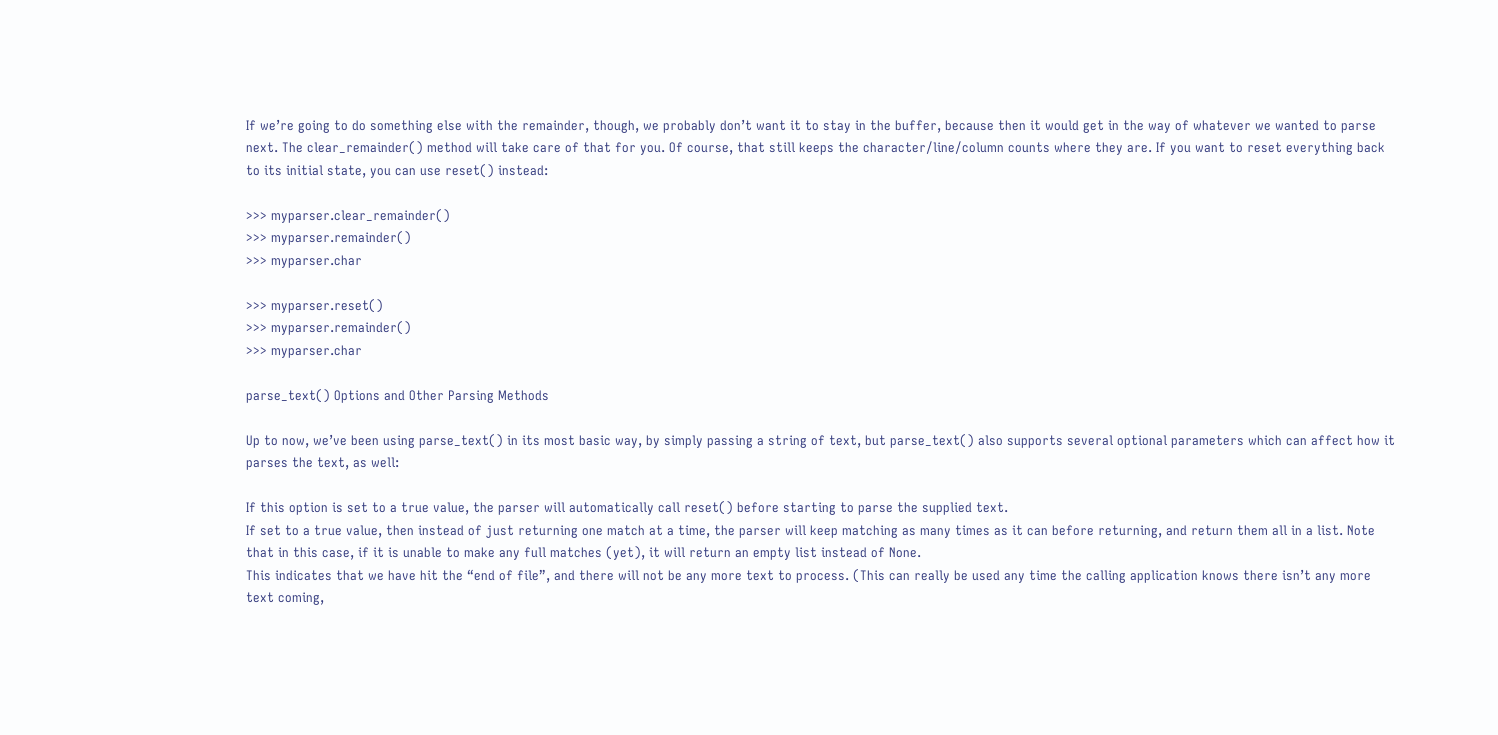If we’re going to do something else with the remainder, though, we probably don’t want it to stay in the buffer, because then it would get in the way of whatever we wanted to parse next. The clear_remainder() method will take care of that for you. Of course, that still keeps the character/line/column counts where they are. If you want to reset everything back to its initial state, you can use reset() instead:

>>> myparser.clear_remainder()
>>> myparser.remainder()
>>> myparser.char

>>> myparser.reset()
>>> myparser.remainder()
>>> myparser.char

parse_text() Options and Other Parsing Methods

Up to now, we’ve been using parse_text() in its most basic way, by simply passing a string of text, but parse_text() also supports several optional parameters which can affect how it parses the text, as well:

If this option is set to a true value, the parser will automatically call reset() before starting to parse the supplied text.
If set to a true value, then instead of just returning one match at a time, the parser will keep matching as many times as it can before returning, and return them all in a list. Note that in this case, if it is unable to make any full matches (yet), it will return an empty list instead of None.
This indicates that we have hit the “end of file”, and there will not be any more text to process. (This can really be used any time the calling application knows there isn’t any more text coming,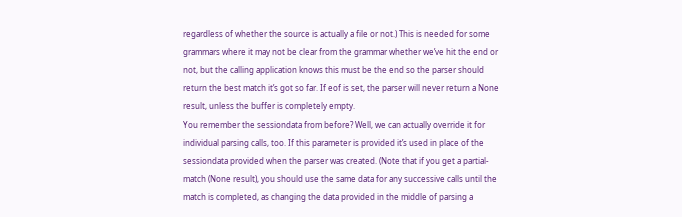regardless of whether the source is actually a file or not.) This is needed for some grammars where it may not be clear from the grammar whether we’ve hit the end or not, but the calling application knows this must be the end so the parser should return the best match it’s got so far. If eof is set, the parser will never return a None result, unless the buffer is completely empty.
You remember the sessiondata from before? Well, we can actually override it for individual parsing calls, too. If this parameter is provided it’s used in place of the sessiondata provided when the parser was created. (Note that if you get a partial-match (None result), you should use the same data for any successive calls until the match is completed, as changing the data provided in the middle of parsing a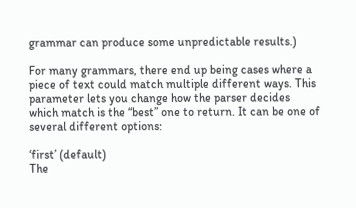grammar can produce some unpredictable results.)

For many grammars, there end up being cases where a piece of text could match multiple different ways. This parameter lets you change how the parser decides which match is the “best” one to return. It can be one of several different options:

‘first’ (default)
The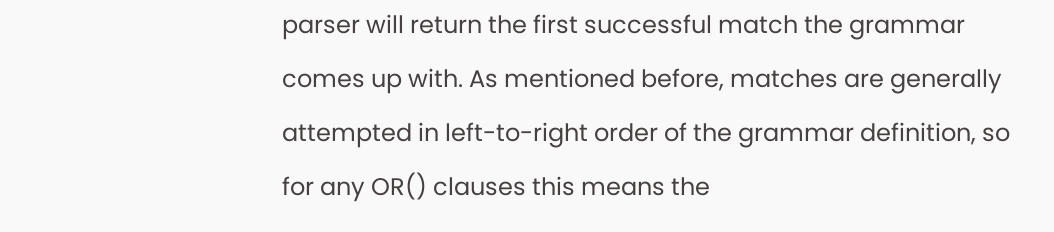parser will return the first successful match the grammar comes up with. As mentioned before, matches are generally attempted in left-to-right order of the grammar definition, so for any OR() clauses this means the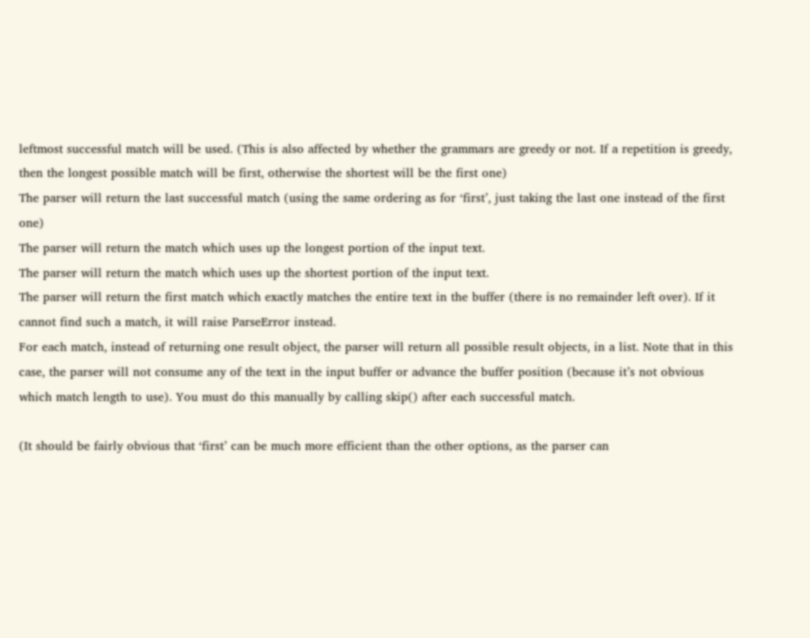leftmost successful match will be used. (This is also affected by whether the grammars are greedy or not. If a repetition is greedy, then the longest possible match will be first, otherwise the shortest will be the first one)
The parser will return the last successful match (using the same ordering as for ‘first’, just taking the last one instead of the first one)
The parser will return the match which uses up the longest portion of the input text.
The parser will return the match which uses up the shortest portion of the input text.
The parser will return the first match which exactly matches the entire text in the buffer (there is no remainder left over). If it cannot find such a match, it will raise ParseError instead.
For each match, instead of returning one result object, the parser will return all possible result objects, in a list. Note that in this case, the parser will not consume any of the text in the input buffer or advance the buffer position (because it’s not obvious which match length to use). You must do this manually by calling skip() after each successful match.

(It should be fairly obvious that ‘first’ can be much more efficient than the other options, as the parser can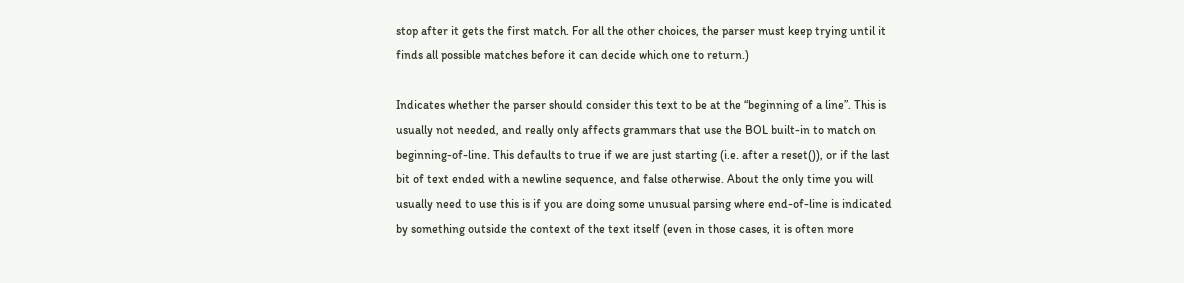stop after it gets the first match. For all the other choices, the parser must keep trying until it finds all possible matches before it can decide which one to return.)

Indicates whether the parser should consider this text to be at the “beginning of a line”. This is usually not needed, and really only affects grammars that use the BOL built-in to match on beginning-of-line. This defaults to true if we are just starting (i.e. after a reset()), or if the last bit of text ended with a newline sequence, and false otherwise. About the only time you will usually need to use this is if you are doing some unusual parsing where end-of-line is indicated by something outside the context of the text itself (even in those cases, it is often more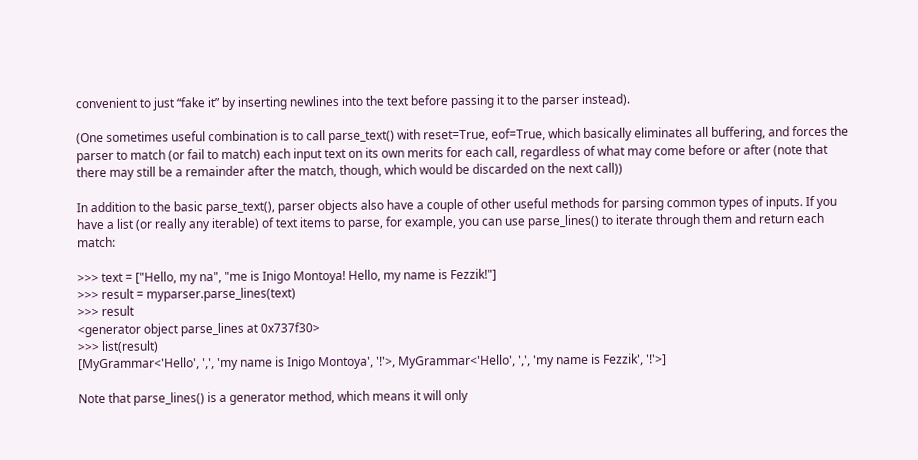convenient to just “fake it” by inserting newlines into the text before passing it to the parser instead).

(One sometimes useful combination is to call parse_text() with reset=True, eof=True, which basically eliminates all buffering, and forces the parser to match (or fail to match) each input text on its own merits for each call, regardless of what may come before or after (note that there may still be a remainder after the match, though, which would be discarded on the next call))

In addition to the basic parse_text(), parser objects also have a couple of other useful methods for parsing common types of inputs. If you have a list (or really any iterable) of text items to parse, for example, you can use parse_lines() to iterate through them and return each match:

>>> text = ["Hello, my na", "me is Inigo Montoya! Hello, my name is Fezzik!"]
>>> result = myparser.parse_lines(text)
>>> result
<generator object parse_lines at 0x737f30>
>>> list(result)
[MyGrammar<'Hello', ',', 'my name is Inigo Montoya', '!'>, MyGrammar<'Hello', ',', 'my name is Fezzik', '!'>]

Note that parse_lines() is a generator method, which means it will only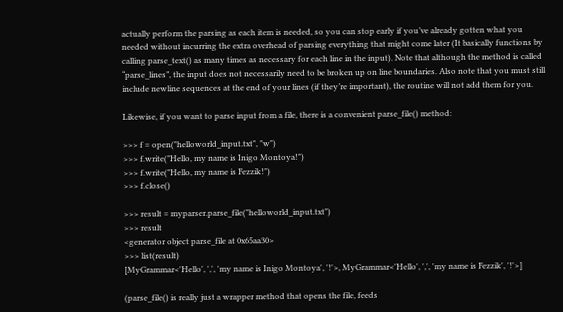actually perform the parsing as each item is needed, so you can stop early if you’ve already gotten what you needed without incurring the extra overhead of parsing everything that might come later (It basically functions by calling parse_text() as many times as necessary for each line in the input). Note that although the method is called “parse_lines”, the input does not necessarily need to be broken up on line boundaries. Also note that you must still include newline sequences at the end of your lines (if they’re important), the routine will not add them for you.

Likewise, if you want to parse input from a file, there is a convenient parse_file() method:

>>> f = open("helloworld_input.txt", "w")
>>> f.write("Hello, my name is Inigo Montoya!")
>>> f.write("Hello, my name is Fezzik!")
>>> f.close()

>>> result = myparser.parse_file("helloworld_input.txt")
>>> result
<generator object parse_file at 0x65aa30>
>>> list(result)
[MyGrammar<'Hello', ',', 'my name is Inigo Montoya', '!'>, MyGrammar<'Hello', ',', 'my name is Fezzik', '!'>]

(parse_file() is really just a wrapper method that opens the file, feeds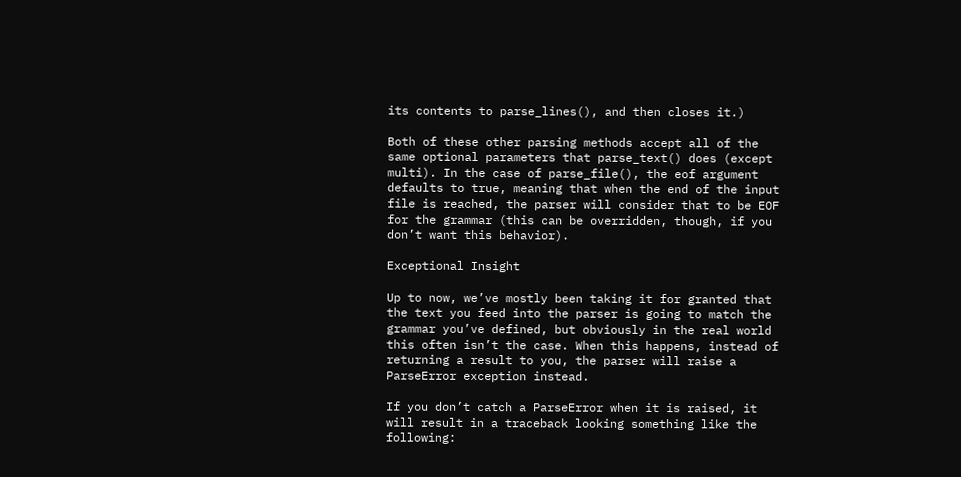its contents to parse_lines(), and then closes it.)

Both of these other parsing methods accept all of the same optional parameters that parse_text() does (except multi). In the case of parse_file(), the eof argument defaults to true, meaning that when the end of the input file is reached, the parser will consider that to be EOF for the grammar (this can be overridden, though, if you don’t want this behavior).

Exceptional Insight

Up to now, we’ve mostly been taking it for granted that the text you feed into the parser is going to match the grammar you’ve defined, but obviously in the real world this often isn’t the case. When this happens, instead of returning a result to you, the parser will raise a ParseError exception instead.

If you don’t catch a ParseError when it is raised, it will result in a traceback looking something like the following: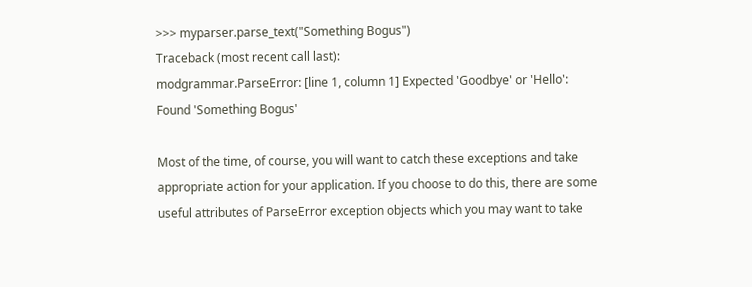>>> myparser.parse_text("Something Bogus")
Traceback (most recent call last):
modgrammar.ParseError: [line 1, column 1] Expected 'Goodbye' or 'Hello': Found 'Something Bogus'

Most of the time, of course, you will want to catch these exceptions and take appropriate action for your application. If you choose to do this, there are some useful attributes of ParseError exception objects which you may want to take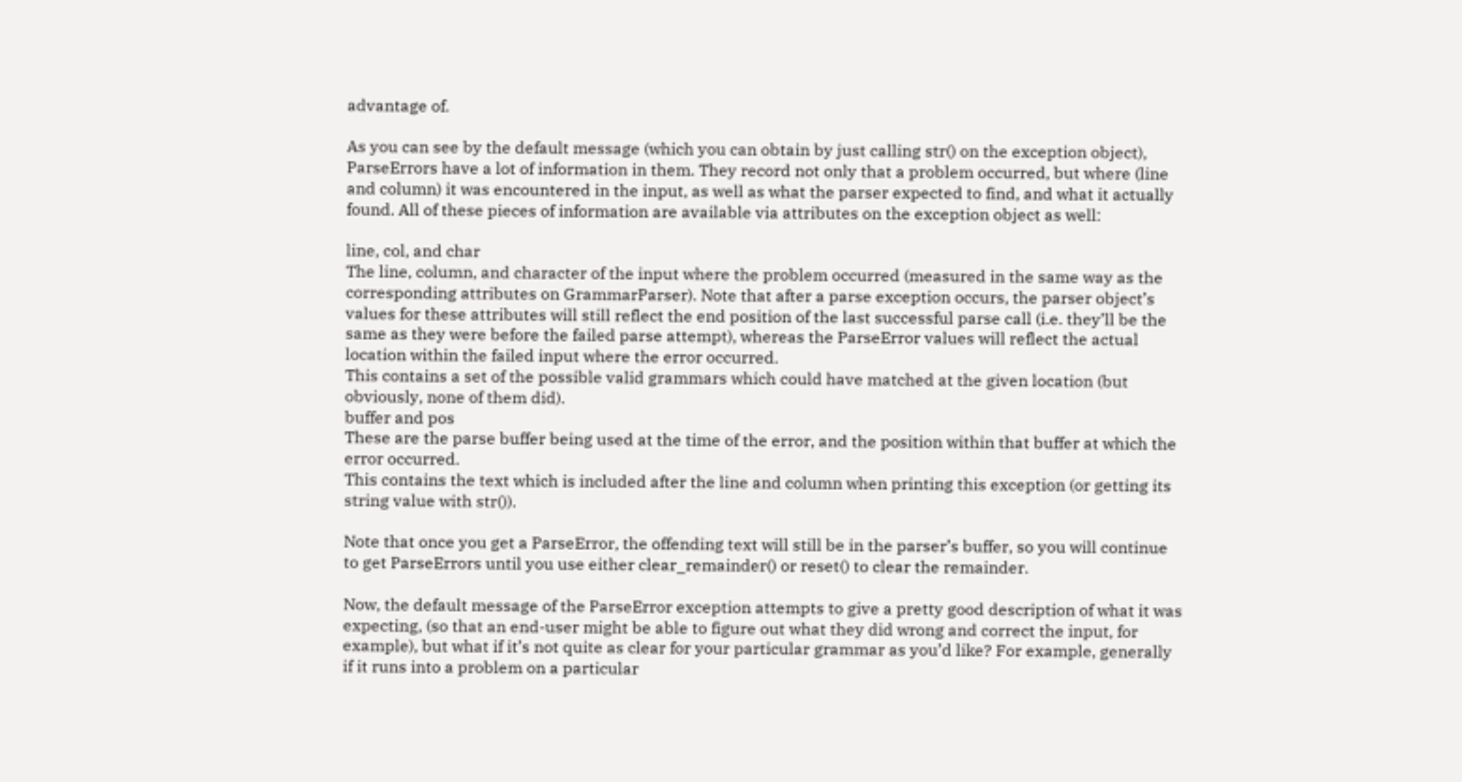advantage of.

As you can see by the default message (which you can obtain by just calling str() on the exception object), ParseErrors have a lot of information in them. They record not only that a problem occurred, but where (line and column) it was encountered in the input, as well as what the parser expected to find, and what it actually found. All of these pieces of information are available via attributes on the exception object as well:

line, col, and char
The line, column, and character of the input where the problem occurred (measured in the same way as the corresponding attributes on GrammarParser). Note that after a parse exception occurs, the parser object’s values for these attributes will still reflect the end position of the last successful parse call (i.e. they’ll be the same as they were before the failed parse attempt), whereas the ParseError values will reflect the actual location within the failed input where the error occurred.
This contains a set of the possible valid grammars which could have matched at the given location (but obviously, none of them did).
buffer and pos
These are the parse buffer being used at the time of the error, and the position within that buffer at which the error occurred.
This contains the text which is included after the line and column when printing this exception (or getting its string value with str()).

Note that once you get a ParseError, the offending text will still be in the parser’s buffer, so you will continue to get ParseErrors until you use either clear_remainder() or reset() to clear the remainder.

Now, the default message of the ParseError exception attempts to give a pretty good description of what it was expecting, (so that an end-user might be able to figure out what they did wrong and correct the input, for example), but what if it’s not quite as clear for your particular grammar as you’d like? For example, generally if it runs into a problem on a particular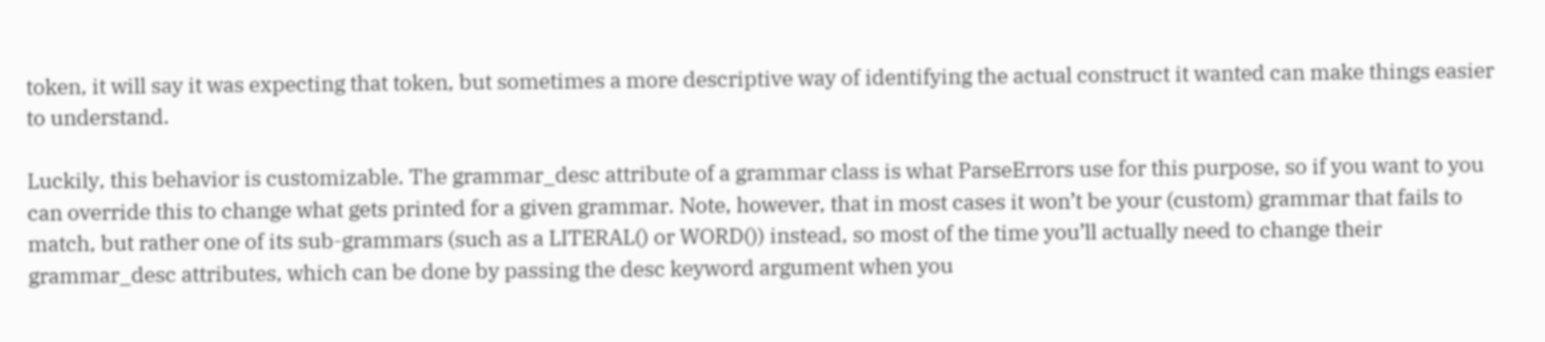token, it will say it was expecting that token, but sometimes a more descriptive way of identifying the actual construct it wanted can make things easier to understand.

Luckily, this behavior is customizable. The grammar_desc attribute of a grammar class is what ParseErrors use for this purpose, so if you want to you can override this to change what gets printed for a given grammar. Note, however, that in most cases it won’t be your (custom) grammar that fails to match, but rather one of its sub-grammars (such as a LITERAL() or WORD()) instead, so most of the time you’ll actually need to change their grammar_desc attributes, which can be done by passing the desc keyword argument when you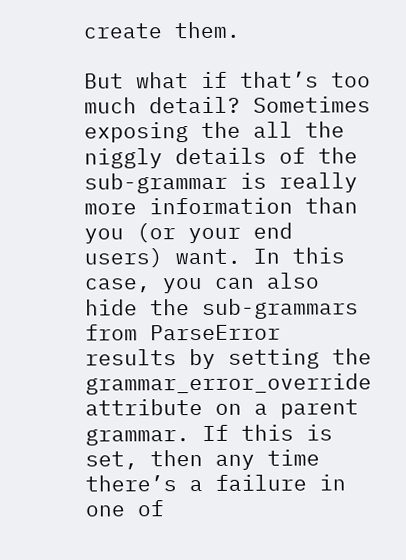create them.

But what if that’s too much detail? Sometimes exposing the all the niggly details of the sub-grammar is really more information than you (or your end users) want. In this case, you can also hide the sub-grammars from ParseError results by setting the grammar_error_override attribute on a parent grammar. If this is set, then any time there’s a failure in one of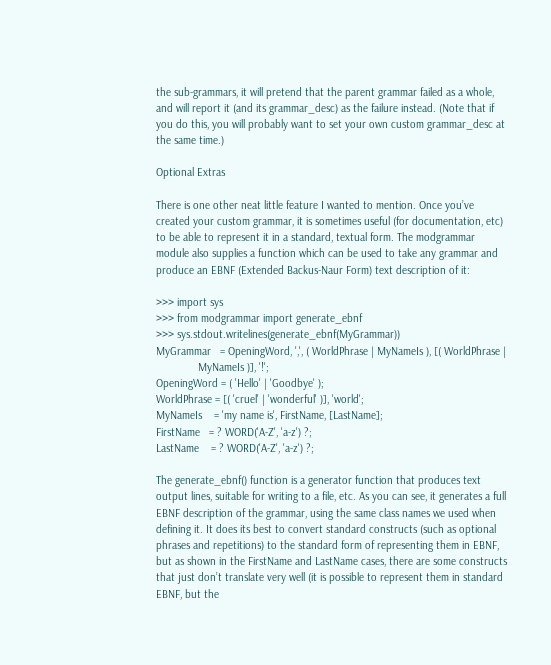the sub-grammars, it will pretend that the parent grammar failed as a whole, and will report it (and its grammar_desc) as the failure instead. (Note that if you do this, you will probably want to set your own custom grammar_desc at the same time.)

Optional Extras

There is one other neat little feature I wanted to mention. Once you’ve created your custom grammar, it is sometimes useful (for documentation, etc) to be able to represent it in a standard, textual form. The modgrammar module also supplies a function which can be used to take any grammar and produce an EBNF (Extended Backus-Naur Form) text description of it:

>>> import sys
>>> from modgrammar import generate_ebnf
>>> sys.stdout.writelines(generate_ebnf(MyGrammar))
MyGrammar   = OpeningWord, ',', ( WorldPhrase | MyNameIs ), [( WorldPhrase |
              MyNameIs )], '!';
OpeningWord = ( 'Hello' | 'Goodbye' );
WorldPhrase = [( 'cruel' | 'wonderful' )], 'world';
MyNameIs    = 'my name is', FirstName, [LastName];
FirstName   = ? WORD('A-Z', 'a-z') ?;
LastName    = ? WORD('A-Z', 'a-z') ?;

The generate_ebnf() function is a generator function that produces text output lines, suitable for writing to a file, etc. As you can see, it generates a full EBNF description of the grammar, using the same class names we used when defining it. It does its best to convert standard constructs (such as optional phrases and repetitions) to the standard form of representing them in EBNF, but as shown in the FirstName and LastName cases, there are some constructs that just don’t translate very well (it is possible to represent them in standard EBNF, but the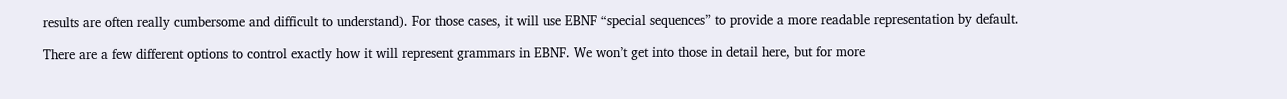results are often really cumbersome and difficult to understand). For those cases, it will use EBNF “special sequences” to provide a more readable representation by default.

There are a few different options to control exactly how it will represent grammars in EBNF. We won’t get into those in detail here, but for more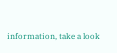information, take a look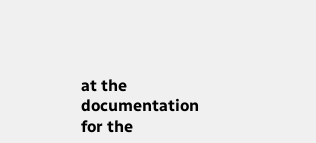at the documentation for the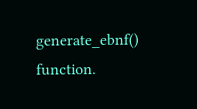generate_ebnf() function.